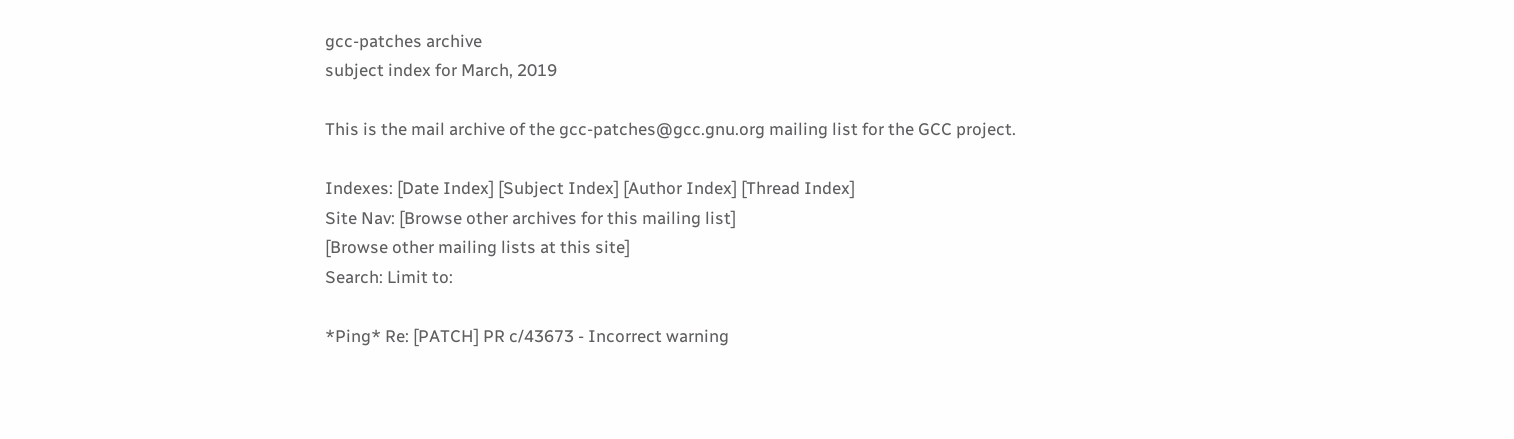gcc-patches archive
subject index for March, 2019

This is the mail archive of the gcc-patches@gcc.gnu.org mailing list for the GCC project.

Indexes: [Date Index] [Subject Index] [Author Index] [Thread Index]
Site Nav: [Browse other archives for this mailing list]
[Browse other mailing lists at this site]
Search: Limit to:

*Ping* Re: [PATCH] PR c/43673 - Incorrect warning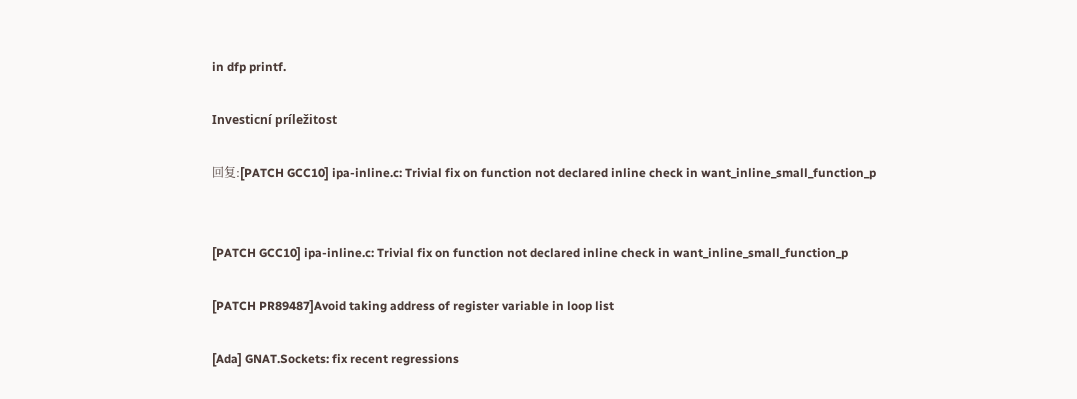in dfp printf.

Investicní príležitost

回复:[PATCH GCC10] ipa-inline.c: Trivial fix on function not declared inline check in want_inline_small_function_p


[PATCH GCC10] ipa-inline.c: Trivial fix on function not declared inline check in want_inline_small_function_p

[PATCH PR89487]Avoid taking address of register variable in loop list

[Ada] GNAT.Sockets: fix recent regressions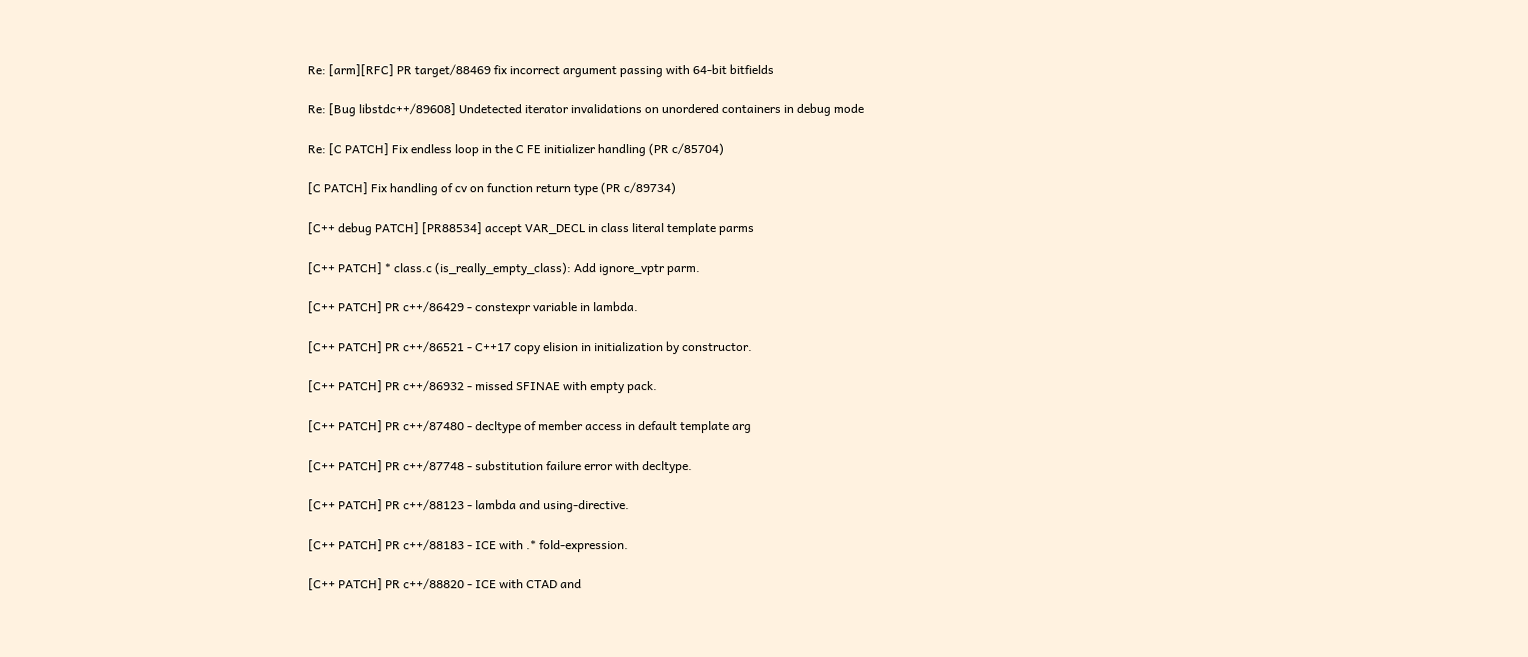Re: [arm][RFC] PR target/88469 fix incorrect argument passing with 64-bit bitfields

Re: [Bug libstdc++/89608] Undetected iterator invalidations on unordered containers in debug mode

Re: [C PATCH] Fix endless loop in the C FE initializer handling (PR c/85704)

[C PATCH] Fix handling of cv on function return type (PR c/89734)

[C++ debug PATCH] [PR88534] accept VAR_DECL in class literal template parms

[C++ PATCH] * class.c (is_really_empty_class): Add ignore_vptr parm.

[C++ PATCH] PR c++/86429 - constexpr variable in lambda.

[C++ PATCH] PR c++/86521 - C++17 copy elision in initialization by constructor.

[C++ PATCH] PR c++/86932 - missed SFINAE with empty pack.

[C++ PATCH] PR c++/87480 - decltype of member access in default template arg

[C++ PATCH] PR c++/87748 - substitution failure error with decltype.

[C++ PATCH] PR c++/88123 - lambda and using-directive.

[C++ PATCH] PR c++/88183 - ICE with .* fold-expression.

[C++ PATCH] PR c++/88820 - ICE with CTAD and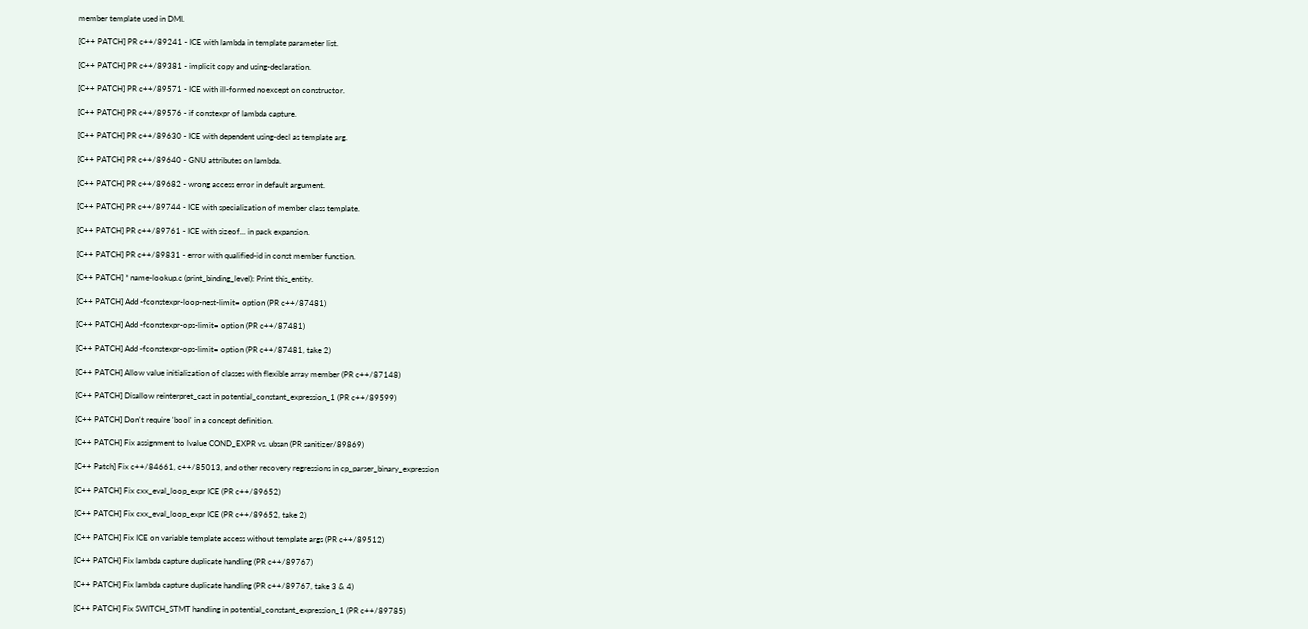member template used in DMI.

[C++ PATCH] PR c++/89241 - ICE with lambda in template parameter list.

[C++ PATCH] PR c++/89381 - implicit copy and using-declaration.

[C++ PATCH] PR c++/89571 - ICE with ill-formed noexcept on constructor.

[C++ PATCH] PR c++/89576 - if constexpr of lambda capture.

[C++ PATCH] PR c++/89630 - ICE with dependent using-decl as template arg.

[C++ PATCH] PR c++/89640 - GNU attributes on lambda.

[C++ PATCH] PR c++/89682 - wrong access error in default argument.

[C++ PATCH] PR c++/89744 - ICE with specialization of member class template.

[C++ PATCH] PR c++/89761 - ICE with sizeof... in pack expansion.

[C++ PATCH] PR c++/89831 - error with qualified-id in const member function.

[C++ PATCH] * name-lookup.c (print_binding_level): Print this_entity.

[C++ PATCH] Add -fconstexpr-loop-nest-limit= option (PR c++/87481)

[C++ PATCH] Add -fconstexpr-ops-limit= option (PR c++/87481)

[C++ PATCH] Add -fconstexpr-ops-limit= option (PR c++/87481, take 2)

[C++ PATCH] Allow value initialization of classes with flexible array member (PR c++/87148)

[C++ PATCH] Disallow reinterpret_cast in potential_constant_expression_1 (PR c++/89599)

[C++ PATCH] Don't require 'bool' in a concept definition.

[C++ PATCH] Fix assignment to lvalue COND_EXPR vs. ubsan (PR sanitizer/89869)

[C++ Patch] Fix c++/84661, c++/85013, and other recovery regressions in cp_parser_binary_expression

[C++ PATCH] Fix cxx_eval_loop_expr ICE (PR c++/89652)

[C++ PATCH] Fix cxx_eval_loop_expr ICE (PR c++/89652, take 2)

[C++ PATCH] Fix ICE on variable template access without template args (PR c++/89512)

[C++ PATCH] Fix lambda capture duplicate handling (PR c++/89767)

[C++ PATCH] Fix lambda capture duplicate handling (PR c++/89767, take 3 & 4)

[C++ PATCH] Fix SWITCH_STMT handling in potential_constant_expression_1 (PR c++/89785)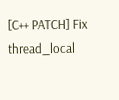[C++ PATCH] Fix thread_local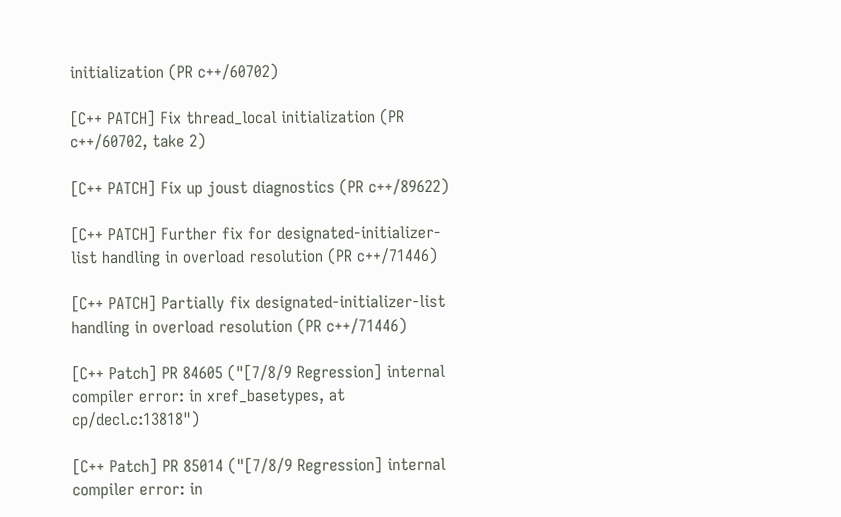initialization (PR c++/60702)

[C++ PATCH] Fix thread_local initialization (PR c++/60702, take 2)

[C++ PATCH] Fix up joust diagnostics (PR c++/89622)

[C++ PATCH] Further fix for designated-initializer-list handling in overload resolution (PR c++/71446)

[C++ PATCH] Partially fix designated-initializer-list handling in overload resolution (PR c++/71446)

[C++ Patch] PR 84605 ("[7/8/9 Regression] internal compiler error: in xref_basetypes, at cp/decl.c:13818")

[C++ Patch] PR 85014 ("[7/8/9 Regression] internal compiler error: in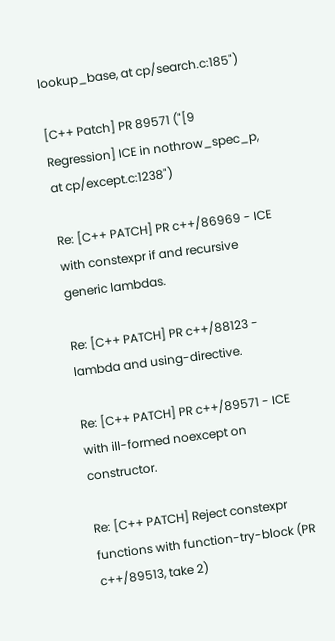lookup_base, at cp/search.c:185")

[C++ Patch] PR 89571 ("[9 Regression] ICE in nothrow_spec_p, at cp/except.c:1238")

Re: [C++ PATCH] PR c++/86969 - ICE with constexpr if and recursive generic lambdas.

Re: [C++ PATCH] PR c++/88123 - lambda and using-directive.

Re: [C++ PATCH] PR c++/89571 - ICE with ill-formed noexcept on constructor.

Re: [C++ PATCH] Reject constexpr functions with function-try-block (PR c++/89513, take 2)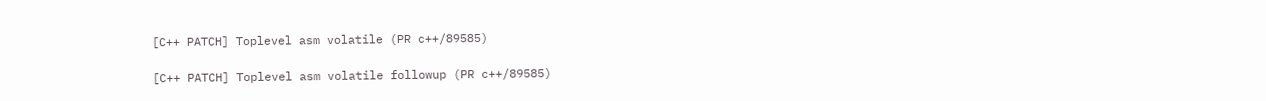[C++ PATCH] Toplevel asm volatile (PR c++/89585)

[C++ PATCH] Toplevel asm volatile followup (PR c++/89585)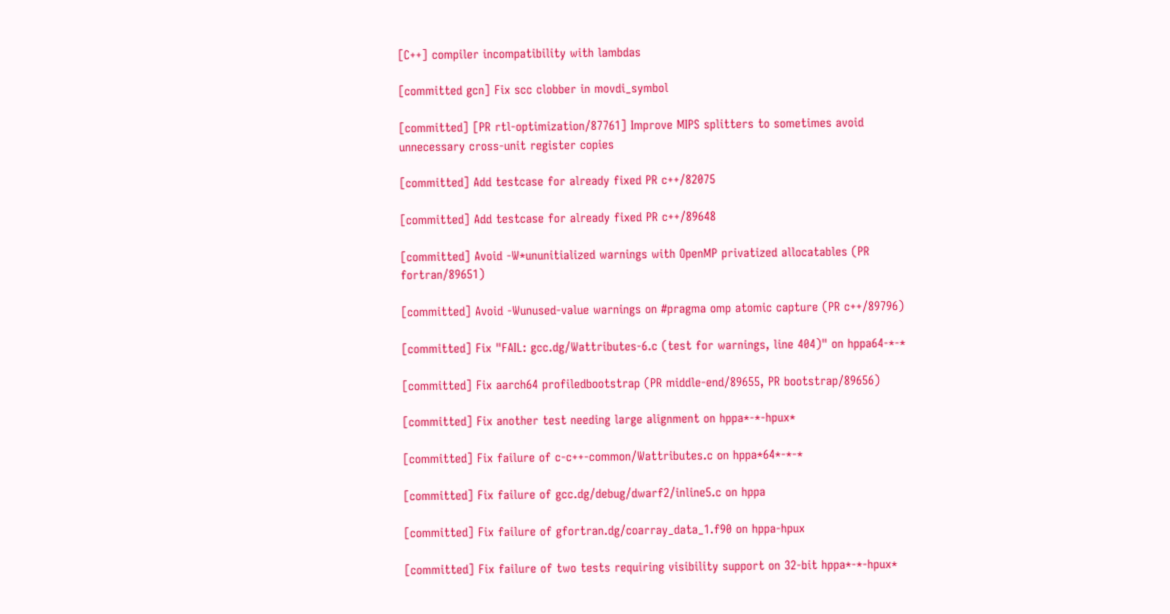[C++] compiler incompatibility with lambdas

[committed gcn] Fix scc clobber in movdi_symbol

[committed] [PR rtl-optimization/87761] Improve MIPS splitters to sometimes avoid unnecessary cross-unit register copies

[committed] Add testcase for already fixed PR c++/82075

[committed] Add testcase for already fixed PR c++/89648

[committed] Avoid -W*ununitialized warnings with OpenMP privatized allocatables (PR fortran/89651)

[committed] Avoid -Wunused-value warnings on #pragma omp atomic capture (PR c++/89796)

[committed] Fix "FAIL: gcc.dg/Wattributes-6.c (test for warnings, line 404)" on hppa64-*-*

[committed] Fix aarch64 profiledbootstrap (PR middle-end/89655, PR bootstrap/89656)

[committed] Fix another test needing large alignment on hppa*-*-hpux*

[committed] Fix failure of c-c++-common/Wattributes.c on hppa*64*-*-*

[committed] Fix failure of gcc.dg/debug/dwarf2/inline5.c on hppa

[committed] Fix failure of gfortran.dg/coarray_data_1.f90 on hppa-hpux

[committed] Fix failure of two tests requiring visibility support on 32-bit hppa*-*-hpux*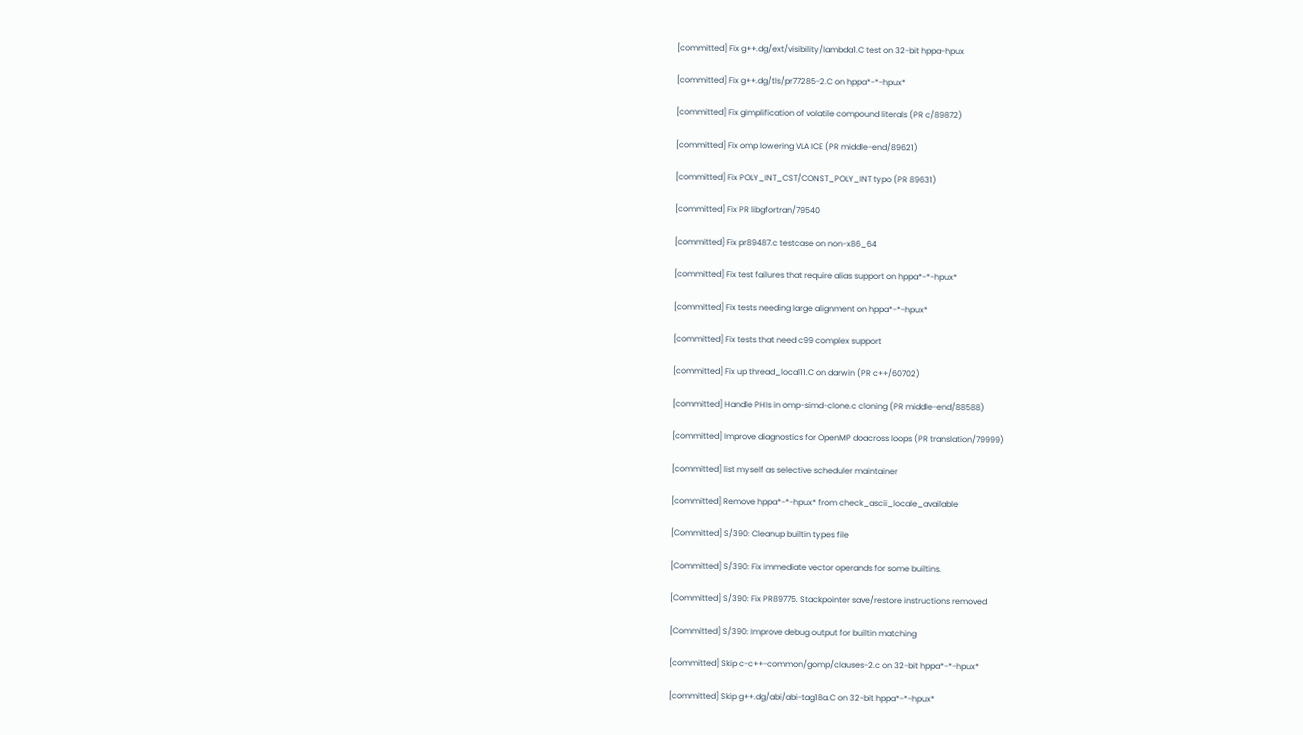[committed] Fix g++.dg/ext/visibility/lambda1.C test on 32-bit hppa-hpux

[committed] Fix g++.dg/tls/pr77285-2.C on hppa*-*-hpux*

[committed] Fix gimplification of volatile compound literals (PR c/89872)

[committed] Fix omp lowering VLA ICE (PR middle-end/89621)

[committed] Fix POLY_INT_CST/CONST_POLY_INT typo (PR 89631)

[committed] Fix PR libgfortran/79540

[committed] Fix pr89487.c testcase on non-x86_64

[committed] Fix test failures that require alias support on hppa*-*-hpux*

[committed] Fix tests needing large alignment on hppa*-*-hpux*

[committed] Fix tests that need c99 complex support

[committed] Fix up thread_local11.C on darwin (PR c++/60702)

[committed] Handle PHIs in omp-simd-clone.c cloning (PR middle-end/88588)

[committed] Improve diagnostics for OpenMP doacross loops (PR translation/79999)

[committed] list myself as selective scheduler maintainer

[committed] Remove hppa*-*-hpux* from check_ascii_locale_available

[Committed] S/390: Cleanup builtin types file

[Committed] S/390: Fix immediate vector operands for some builtins.

[Committed] S/390: Fix PR89775. Stackpointer save/restore instructions removed

[Committed] S/390: Improve debug output for builtin matching

[committed] Skip c-c++-common/gomp/clauses-2.c on 32-bit hppa*-*-hpux*

[committed] Skip g++.dg/abi/abi-tag18a.C on 32-bit hppa*-*-hpux*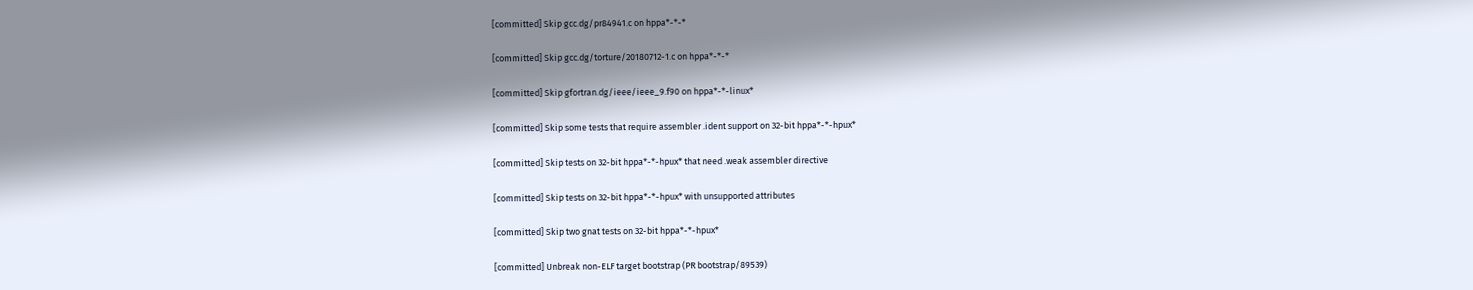[committed] Skip gcc.dg/pr84941.c on hppa*-*-*

[committed] Skip gcc.dg/torture/20180712-1.c on hppa*-*-*

[committed] Skip gfortran.dg/ieee/ieee_9.f90 on hppa*-*-linux*

[committed] Skip some tests that require assembler .ident support on 32-bit hppa*-*-hpux*

[committed] Skip tests on 32-bit hppa*-*-hpux* that need .weak assembler directive

[committed] Skip tests on 32-bit hppa*-*-hpux* with unsupported attributes

[committed] Skip two gnat tests on 32-bit hppa*-*-hpux*

[committed] Unbreak non-ELF target bootstrap (PR bootstrap/89539)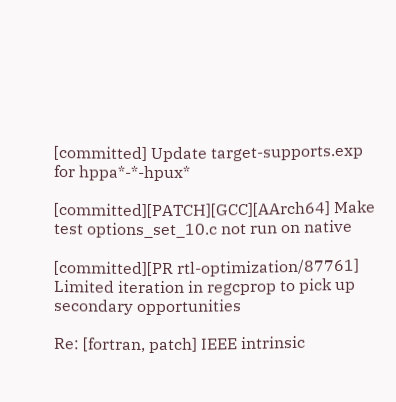[committed] Update target-supports.exp for hppa*-*-hpux*

[committed][PATCH][GCC][AArch64] Make test options_set_10.c not run on native

[committed][PR rtl-optimization/87761] Limited iteration in regcprop to pick up secondary opportunities

Re: [fortran, patch] IEEE intrinsic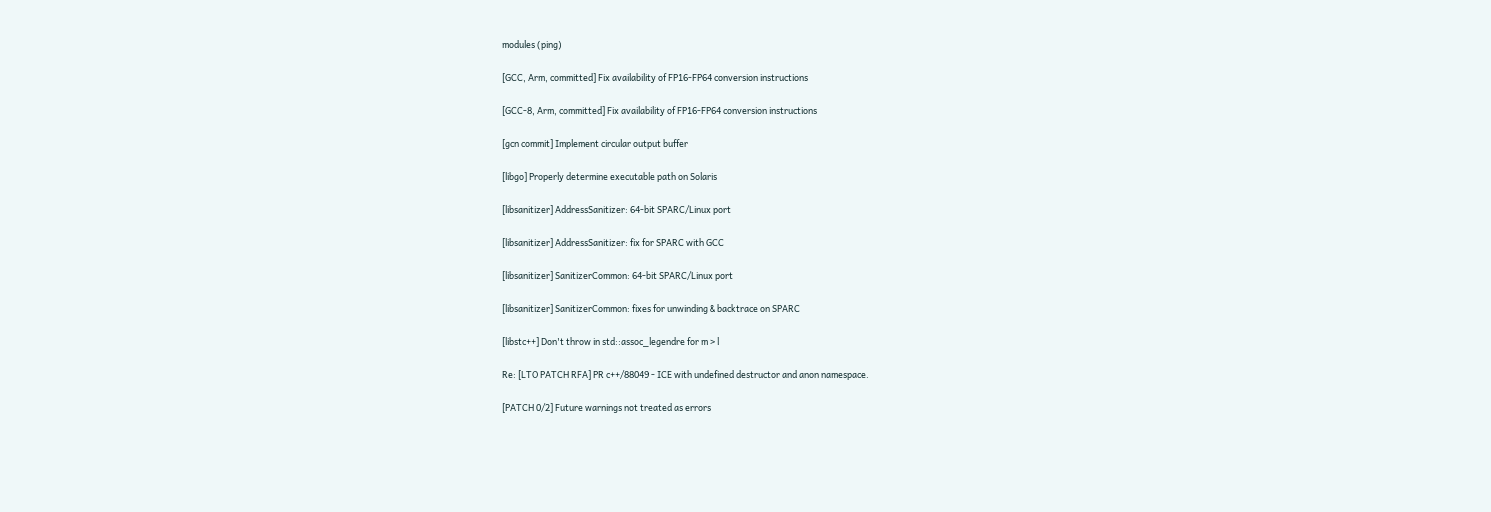modules (ping)

[GCC, Arm, committed] Fix availability of FP16-FP64 conversion instructions

[GCC-8, Arm, committed] Fix availability of FP16-FP64 conversion instructions

[gcn commit] Implement circular output buffer

[libgo] Properly determine executable path on Solaris

[libsanitizer] AddressSanitizer: 64-bit SPARC/Linux port

[libsanitizer] AddressSanitizer: fix for SPARC with GCC

[libsanitizer] SanitizerCommon: 64-bit SPARC/Linux port

[libsanitizer] SanitizerCommon: fixes for unwinding & backtrace on SPARC

[libstc++] Don't throw in std::assoc_legendre for m > l

Re: [LTO PATCH RFA] PR c++/88049 - ICE with undefined destructor and anon namespace.

[PATCH 0/2] Future warnings not treated as errors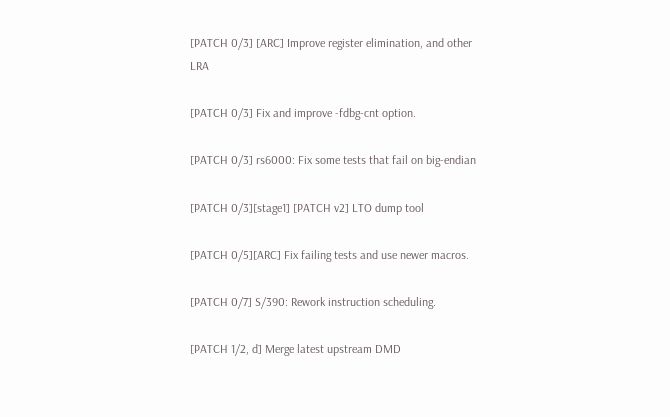[PATCH 0/3] [ARC] Improve register elimination, and other LRA

[PATCH 0/3] Fix and improve -fdbg-cnt option.

[PATCH 0/3] rs6000: Fix some tests that fail on big-endian

[PATCH 0/3][stage1] [PATCH v2] LTO dump tool

[PATCH 0/5][ARC] Fix failing tests and use newer macros.

[PATCH 0/7] S/390: Rework instruction scheduling.

[PATCH 1/2, d] Merge latest upstream DMD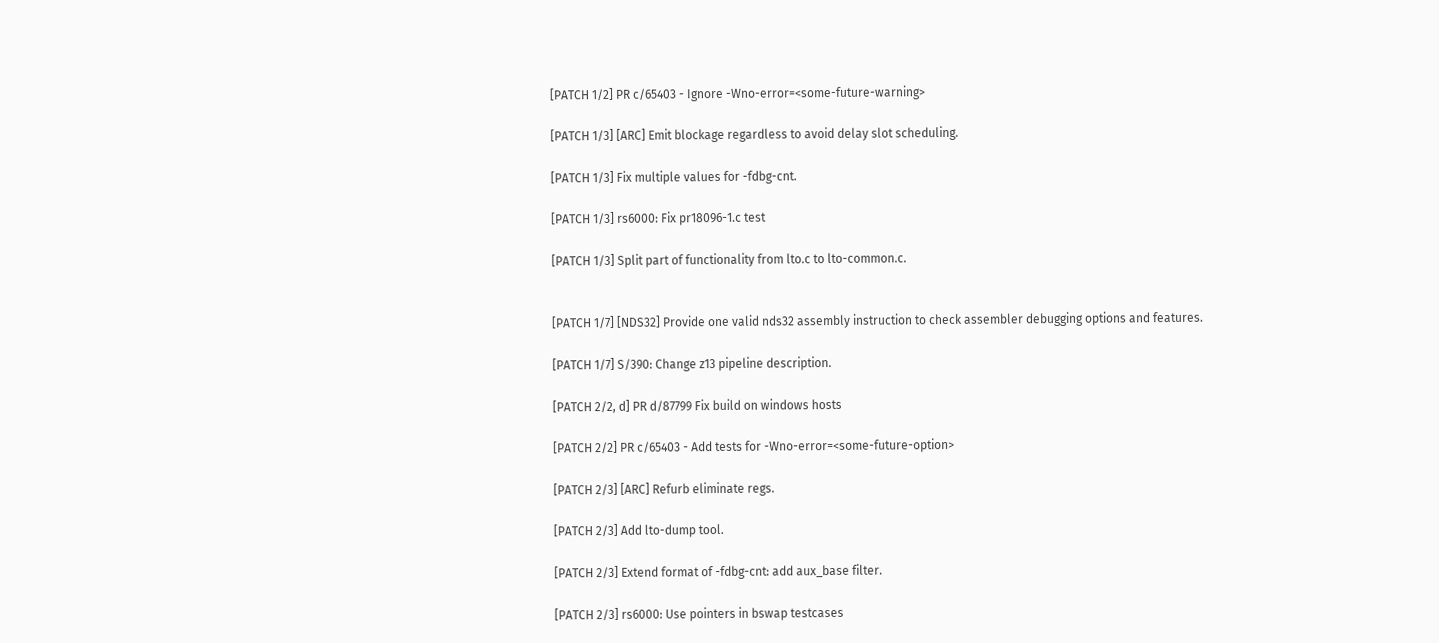[PATCH 1/2] PR c/65403 - Ignore -Wno-error=<some-future-warning>

[PATCH 1/3] [ARC] Emit blockage regardless to avoid delay slot scheduling.

[PATCH 1/3] Fix multiple values for -fdbg-cnt.

[PATCH 1/3] rs6000: Fix pr18096-1.c test

[PATCH 1/3] Split part of functionality from lto.c to lto-common.c.


[PATCH 1/7] [NDS32] Provide one valid nds32 assembly instruction to check assembler debugging options and features.

[PATCH 1/7] S/390: Change z13 pipeline description.

[PATCH 2/2, d] PR d/87799 Fix build on windows hosts

[PATCH 2/2] PR c/65403 - Add tests for -Wno-error=<some-future-option>

[PATCH 2/3] [ARC] Refurb eliminate regs.

[PATCH 2/3] Add lto-dump tool.

[PATCH 2/3] Extend format of -fdbg-cnt: add aux_base filter.

[PATCH 2/3] rs6000: Use pointers in bswap testcases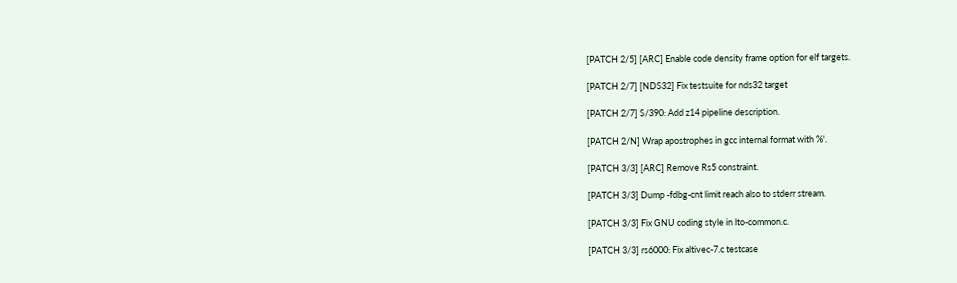[PATCH 2/5] [ARC] Enable code density frame option for elf targets.

[PATCH 2/7] [NDS32] Fix testsuite for nds32 target

[PATCH 2/7] S/390: Add z14 pipeline description.

[PATCH 2/N] Wrap apostrophes in gcc internal format with %'.

[PATCH 3/3] [ARC] Remove Rs5 constraint.

[PATCH 3/3] Dump -fdbg-cnt limit reach also to stderr stream.

[PATCH 3/3] Fix GNU coding style in lto-common.c.

[PATCH 3/3] rs6000: Fix altivec-7.c testcase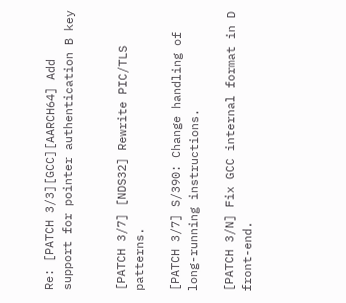Re: [PATCH 3/3][GCC][AARCH64] Add support for pointer authentication B key


[PATCH 3/7] [NDS32] Rewrite PIC/TLS patterns.

[PATCH 3/7] S/390: Change handling of long-running instructions.

[PATCH 3/N] Fix GCC internal format in D front-end.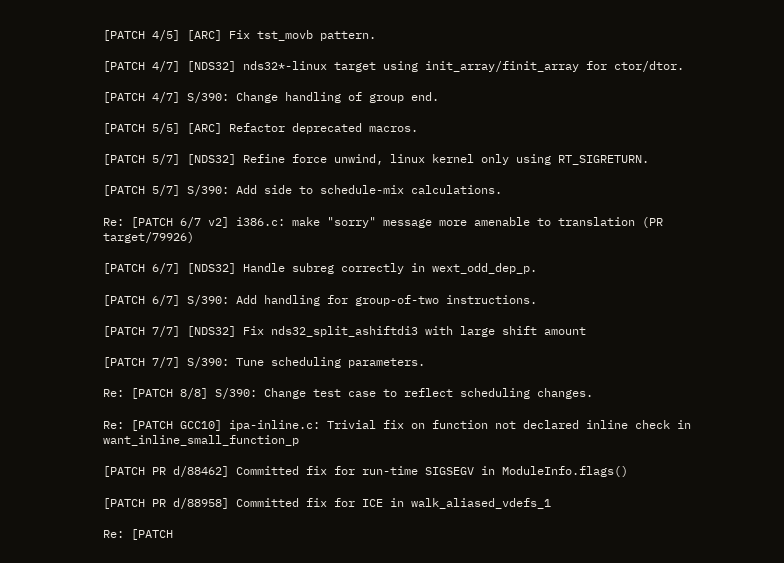[PATCH 4/5] [ARC] Fix tst_movb pattern.

[PATCH 4/7] [NDS32] nds32*-linux target using init_array/finit_array for ctor/dtor.

[PATCH 4/7] S/390: Change handling of group end.

[PATCH 5/5] [ARC] Refactor deprecated macros.

[PATCH 5/7] [NDS32] Refine force unwind, linux kernel only using RT_SIGRETURN.

[PATCH 5/7] S/390: Add side to schedule-mix calculations.

Re: [PATCH 6/7 v2] i386.c: make "sorry" message more amenable to translation (PR target/79926)

[PATCH 6/7] [NDS32] Handle subreg correctly in wext_odd_dep_p.

[PATCH 6/7] S/390: Add handling for group-of-two instructions.

[PATCH 7/7] [NDS32] Fix nds32_split_ashiftdi3 with large shift amount

[PATCH 7/7] S/390: Tune scheduling parameters.

Re: [PATCH 8/8] S/390: Change test case to reflect scheduling changes.

Re: [PATCH GCC10] ipa-inline.c: Trivial fix on function not declared inline check in want_inline_small_function_p

[PATCH PR d/88462] Committed fix for run-time SIGSEGV in ModuleInfo.flags()

[PATCH PR d/88958] Committed fix for ICE in walk_aliased_vdefs_1

Re: [PATCH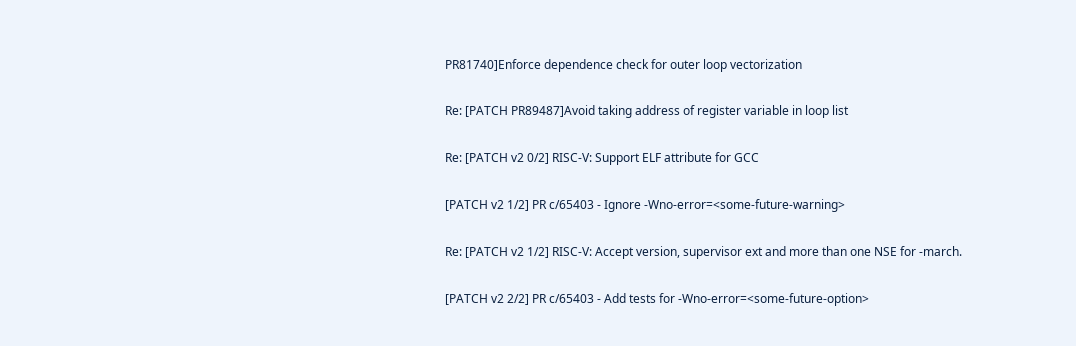PR81740]Enforce dependence check for outer loop vectorization

Re: [PATCH PR89487]Avoid taking address of register variable in loop list

Re: [PATCH v2 0/2] RISC-V: Support ELF attribute for GCC

[PATCH v2 1/2] PR c/65403 - Ignore -Wno-error=<some-future-warning>

Re: [PATCH v2 1/2] RISC-V: Accept version, supervisor ext and more than one NSE for -march.

[PATCH v2 2/2] PR c/65403 - Add tests for -Wno-error=<some-future-option>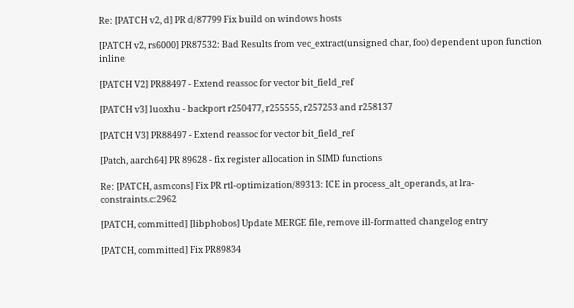Re: [PATCH v2, d] PR d/87799 Fix build on windows hosts

[PATCH v2, rs6000] PR87532: Bad Results from vec_extract(unsigned char, foo) dependent upon function inline

[PATCH V2] PR88497 - Extend reassoc for vector bit_field_ref

[PATCH v3] luoxhu - backport r250477, r255555, r257253 and r258137

[PATCH V3] PR88497 - Extend reassoc for vector bit_field_ref

[Patch, aarch64] PR 89628 - fix register allocation in SIMD functions

Re: [PATCH, asmcons] Fix PR rtl-optimization/89313: ICE in process_alt_operands, at lra-constraints.c:2962

[PATCH, committed] [libphobos] Update MERGE file, remove ill-formatted changelog entry

[PATCH, committed] Fix PR89834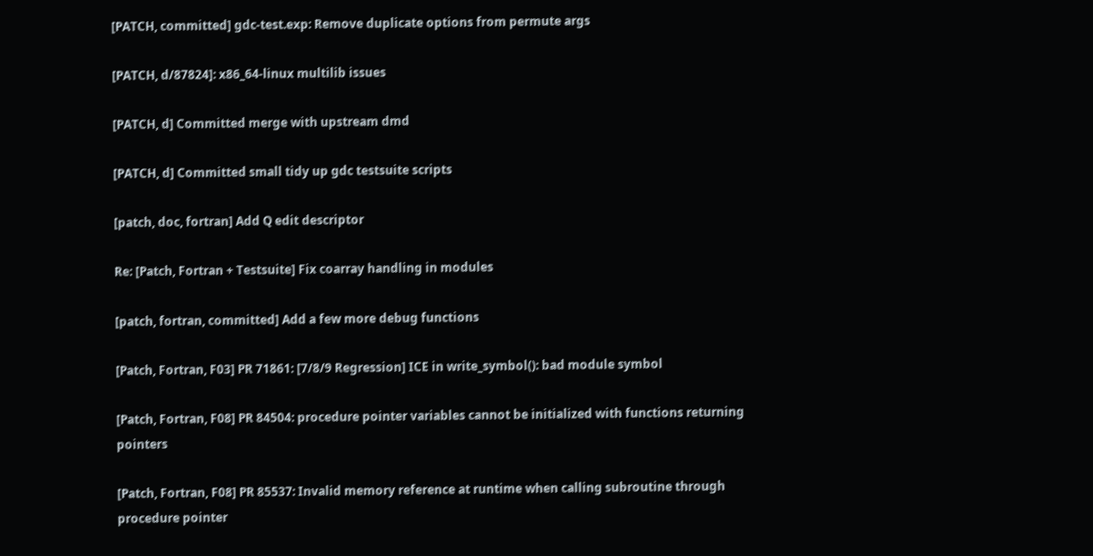[PATCH, committed] gdc-test.exp: Remove duplicate options from permute args

[PATCH, d/87824]: x86_64-linux multilib issues

[PATCH, d] Committed merge with upstream dmd

[PATCH, d] Committed small tidy up gdc testsuite scripts

[patch, doc, fortran] Add Q edit descriptor

Re: [Patch, Fortran + Testsuite] Fix coarray handling in modules

[patch, fortran, committed] Add a few more debug functions

[Patch, Fortran, F03] PR 71861: [7/8/9 Regression] ICE in write_symbol(): bad module symbol

[Patch, Fortran, F08] PR 84504: procedure pointer variables cannot be initialized with functions returning pointers

[Patch, Fortran, F08] PR 85537: Invalid memory reference at runtime when calling subroutine through procedure pointer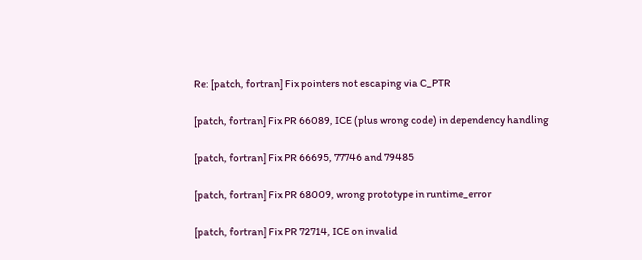Re: [patch, fortran] Fix pointers not escaping via C_PTR

[patch, fortran] Fix PR 66089, ICE (plus wrong code) in dependency handling

[patch, fortran] Fix PR 66695, 77746 and 79485

[patch, fortran] Fix PR 68009, wrong prototype in runtime_error

[patch, fortran] Fix PR 72714, ICE on invalid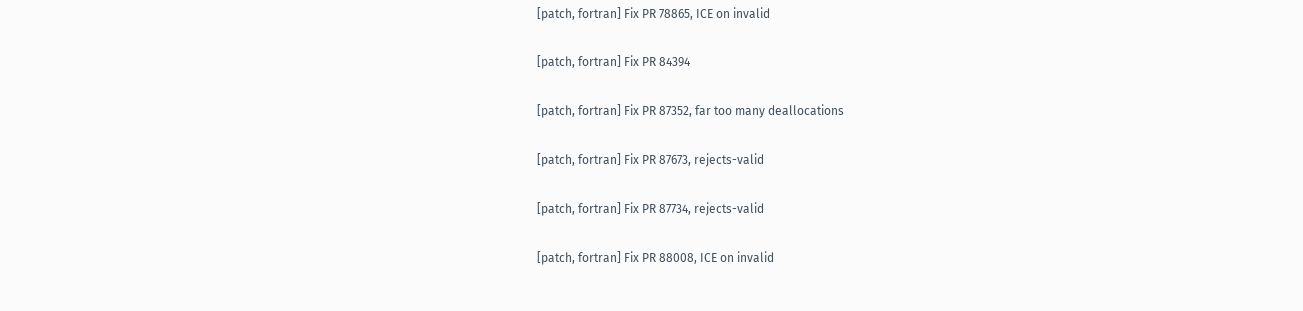[patch, fortran] Fix PR 78865, ICE on invalid

[patch, fortran] Fix PR 84394

[patch, fortran] Fix PR 87352, far too many deallocations

[patch, fortran] Fix PR 87673, rejects-valid

[patch, fortran] Fix PR 87734, rejects-valid

[patch, fortran] Fix PR 88008, ICE on invalid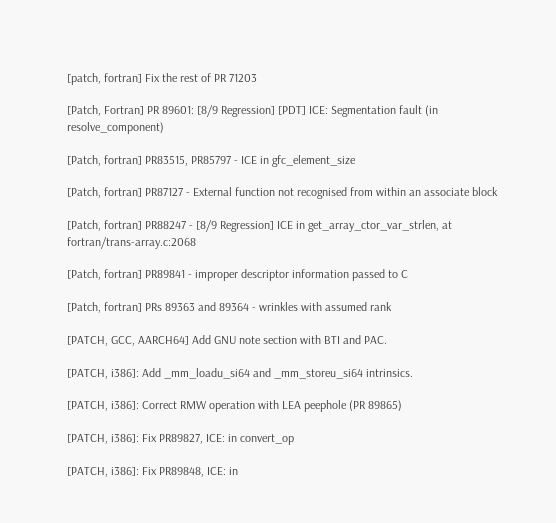[patch, fortran] Fix the rest of PR 71203

[Patch, Fortran] PR 89601: [8/9 Regression] [PDT] ICE: Segmentation fault (in resolve_component)

[Patch, fortran] PR83515, PR85797 - ICE in gfc_element_size

[Patch, fortran] PR87127 - External function not recognised from within an associate block

[Patch, fortran] PR88247 - [8/9 Regression] ICE in get_array_ctor_var_strlen, at fortran/trans-array.c:2068

[Patch, fortran] PR89841 - improper descriptor information passed to C

[Patch, fortran] PRs 89363 and 89364 - wrinkles with assumed rank

[PATCH, GCC, AARCH64] Add GNU note section with BTI and PAC.

[PATCH, i386]: Add _mm_loadu_si64 and _mm_storeu_si64 intrinsics.

[PATCH, i386]: Correct RMW operation with LEA peephole (PR 89865)

[PATCH, i386]: Fix PR89827, ICE: in convert_op

[PATCH, i386]: Fix PR89848, ICE: in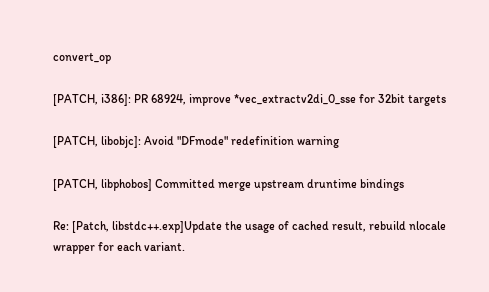convert_op

[PATCH, i386]: PR 68924, improve *vec_extractv2di_0_sse for 32bit targets

[PATCH, libobjc]: Avoid "DFmode" redefinition warning

[PATCH, libphobos] Committed merge upstream druntime bindings

Re: [Patch, libstdc++.exp]Update the usage of cached result, rebuild nlocale wrapper for each variant.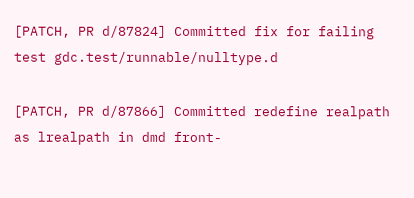[PATCH, PR d/87824] Committed fix for failing test gdc.test/runnable/nulltype.d

[PATCH, PR d/87866] Committed redefine realpath as lrealpath in dmd front-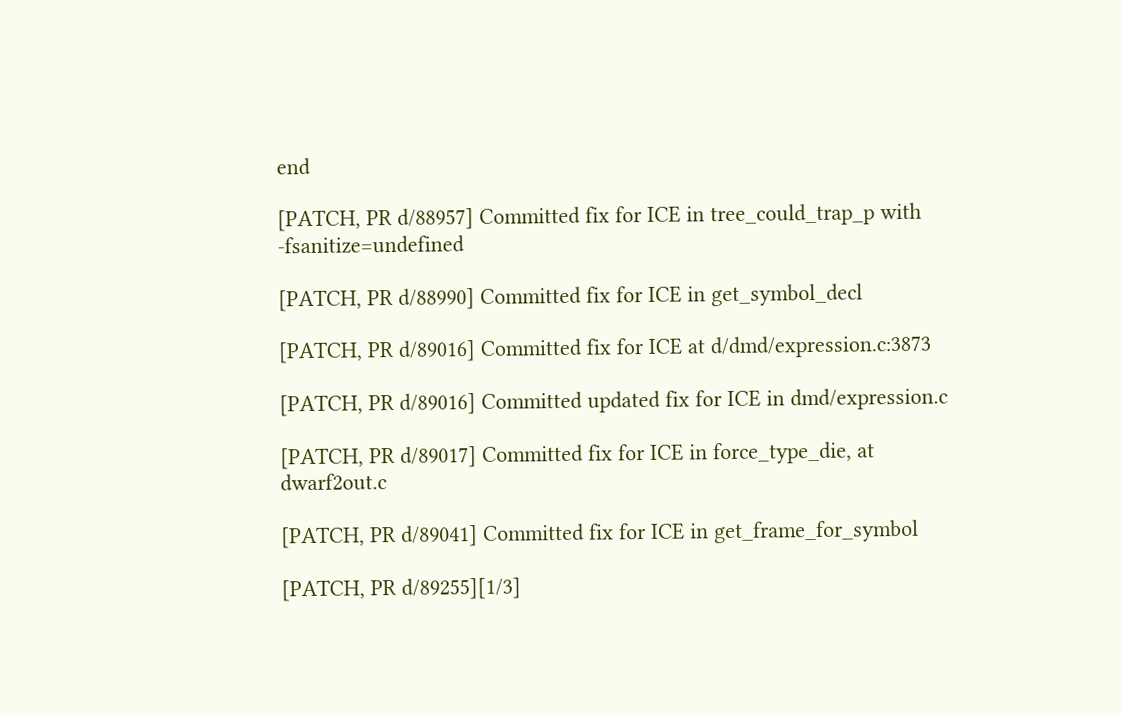end

[PATCH, PR d/88957] Committed fix for ICE in tree_could_trap_p with -fsanitize=undefined

[PATCH, PR d/88990] Committed fix for ICE in get_symbol_decl

[PATCH, PR d/89016] Committed fix for ICE at d/dmd/expression.c:3873

[PATCH, PR d/89016] Committed updated fix for ICE in dmd/expression.c

[PATCH, PR d/89017] Committed fix for ICE in force_type_die, at dwarf2out.c

[PATCH, PR d/89041] Committed fix for ICE in get_frame_for_symbol

[PATCH, PR d/89255][1/3]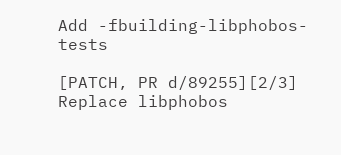Add -fbuilding-libphobos-tests

[PATCH, PR d/89255][2/3] Replace libphobos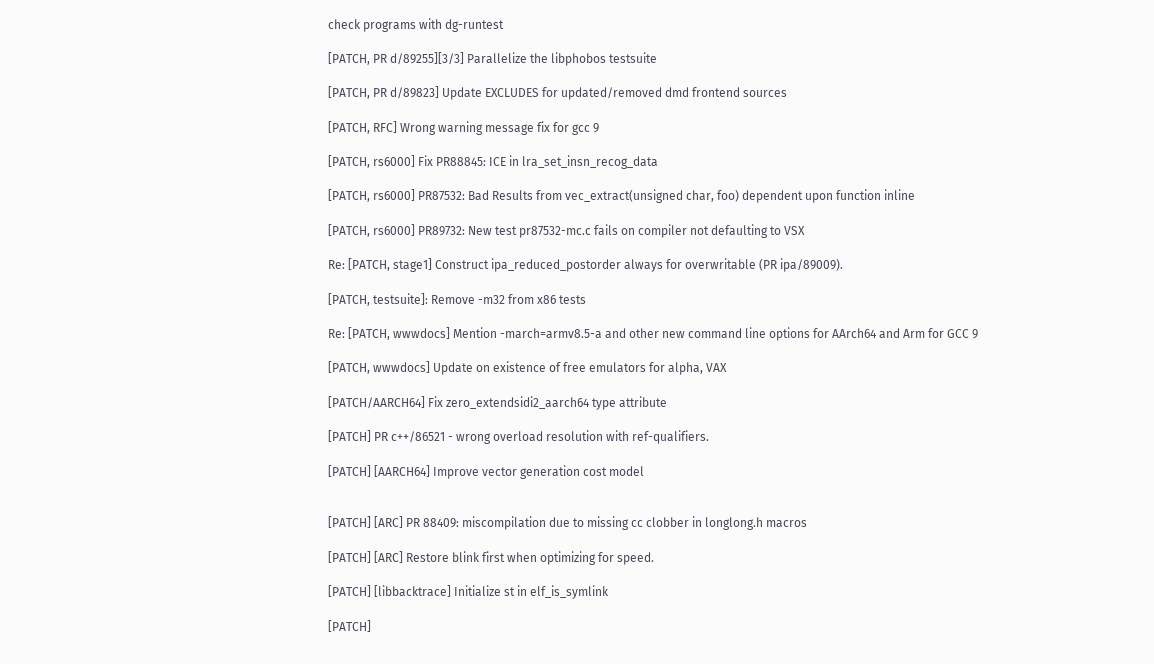check programs with dg-runtest

[PATCH, PR d/89255][3/3] Parallelize the libphobos testsuite

[PATCH, PR d/89823] Update EXCLUDES for updated/removed dmd frontend sources

[PATCH, RFC] Wrong warning message fix for gcc 9

[PATCH, rs6000] Fix PR88845: ICE in lra_set_insn_recog_data

[PATCH, rs6000] PR87532: Bad Results from vec_extract(unsigned char, foo) dependent upon function inline

[PATCH, rs6000] PR89732: New test pr87532-mc.c fails on compiler not defaulting to VSX

Re: [PATCH, stage1] Construct ipa_reduced_postorder always for overwritable (PR ipa/89009).

[PATCH, testsuite]: Remove -m32 from x86 tests

Re: [PATCH, wwwdocs] Mention -march=armv8.5-a and other new command line options for AArch64 and Arm for GCC 9

[PATCH, wwwdocs] Update on existence of free emulators for alpha, VAX

[PATCH/AARCH64] Fix zero_extendsidi2_aarch64 type attribute

[PATCH] PR c++/86521 - wrong overload resolution with ref-qualifiers.

[PATCH] [AARCH64] Improve vector generation cost model


[PATCH] [ARC] PR 88409: miscompilation due to missing cc clobber in longlong.h macros

[PATCH] [ARC] Restore blink first when optimizing for speed.

[PATCH] [libbacktrace] Initialize st in elf_is_symlink

[PATCH]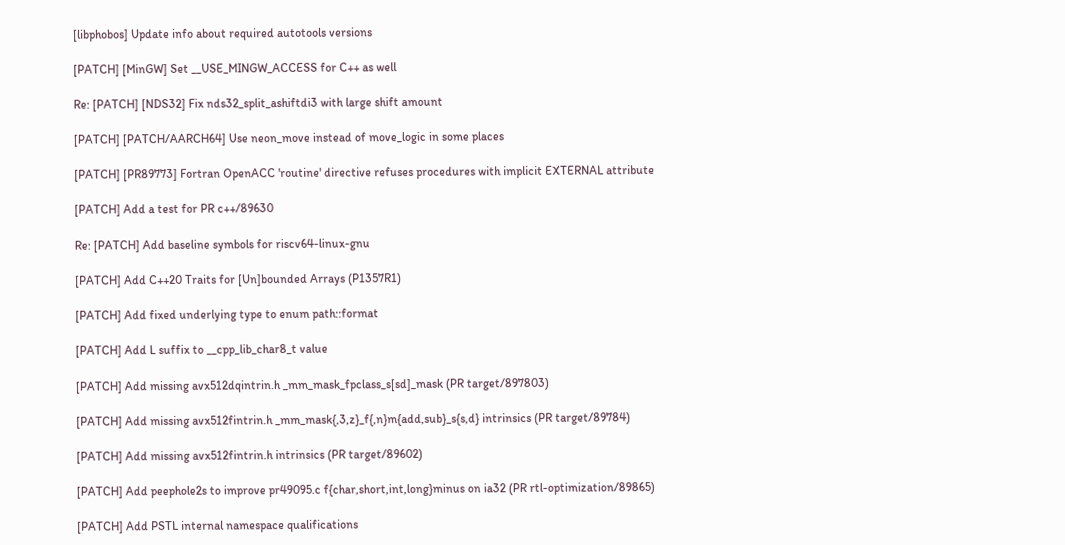[libphobos] Update info about required autotools versions

[PATCH] [MinGW] Set __USE_MINGW_ACCESS for C++ as well

Re: [PATCH] [NDS32] Fix nds32_split_ashiftdi3 with large shift amount

[PATCH] [PATCH/AARCH64] Use neon_move instead of move_logic in some places

[PATCH] [PR89773] Fortran OpenACC 'routine' directive refuses procedures with implicit EXTERNAL attribute

[PATCH] Add a test for PR c++/89630

Re: [PATCH] Add baseline symbols for riscv64-linux-gnu

[PATCH] Add C++20 Traits for [Un]bounded Arrays (P1357R1)

[PATCH] Add fixed underlying type to enum path::format

[PATCH] Add L suffix to __cpp_lib_char8_t value

[PATCH] Add missing avx512dqintrin.h _mm_mask_fpclass_s[sd]_mask (PR target/897803)

[PATCH] Add missing avx512fintrin.h _mm_mask{,3,z}_f{,n}m{add,sub}_s{s,d} intrinsics (PR target/89784)

[PATCH] Add missing avx512fintrin.h intrinsics (PR target/89602)

[PATCH] Add peephole2s to improve pr49095.c f{char,short,int,long}minus on ia32 (PR rtl-optimization/89865)

[PATCH] Add PSTL internal namespace qualifications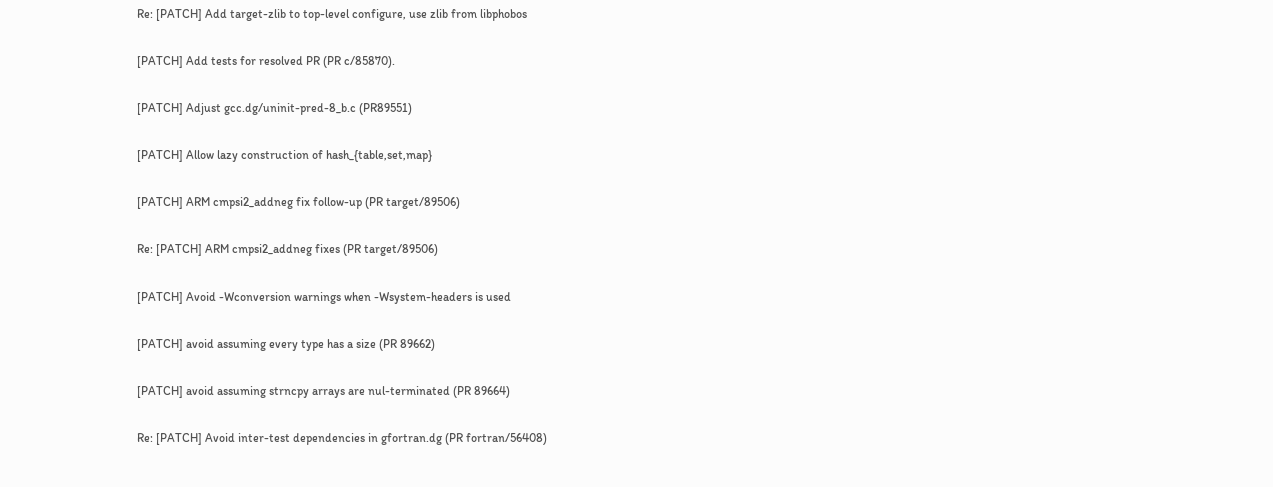Re: [PATCH] Add target-zlib to top-level configure, use zlib from libphobos

[PATCH] Add tests for resolved PR (PR c/85870).

[PATCH] Adjust gcc.dg/uninit-pred-8_b.c (PR89551)

[PATCH] Allow lazy construction of hash_{table,set,map}

[PATCH] ARM cmpsi2_addneg fix follow-up (PR target/89506)

Re: [PATCH] ARM cmpsi2_addneg fixes (PR target/89506)

[PATCH] Avoid -Wconversion warnings when -Wsystem-headers is used

[PATCH] avoid assuming every type has a size (PR 89662)

[PATCH] avoid assuming strncpy arrays are nul-terminated (PR 89664)

Re: [PATCH] Avoid inter-test dependencies in gfortran.dg (PR fortran/56408)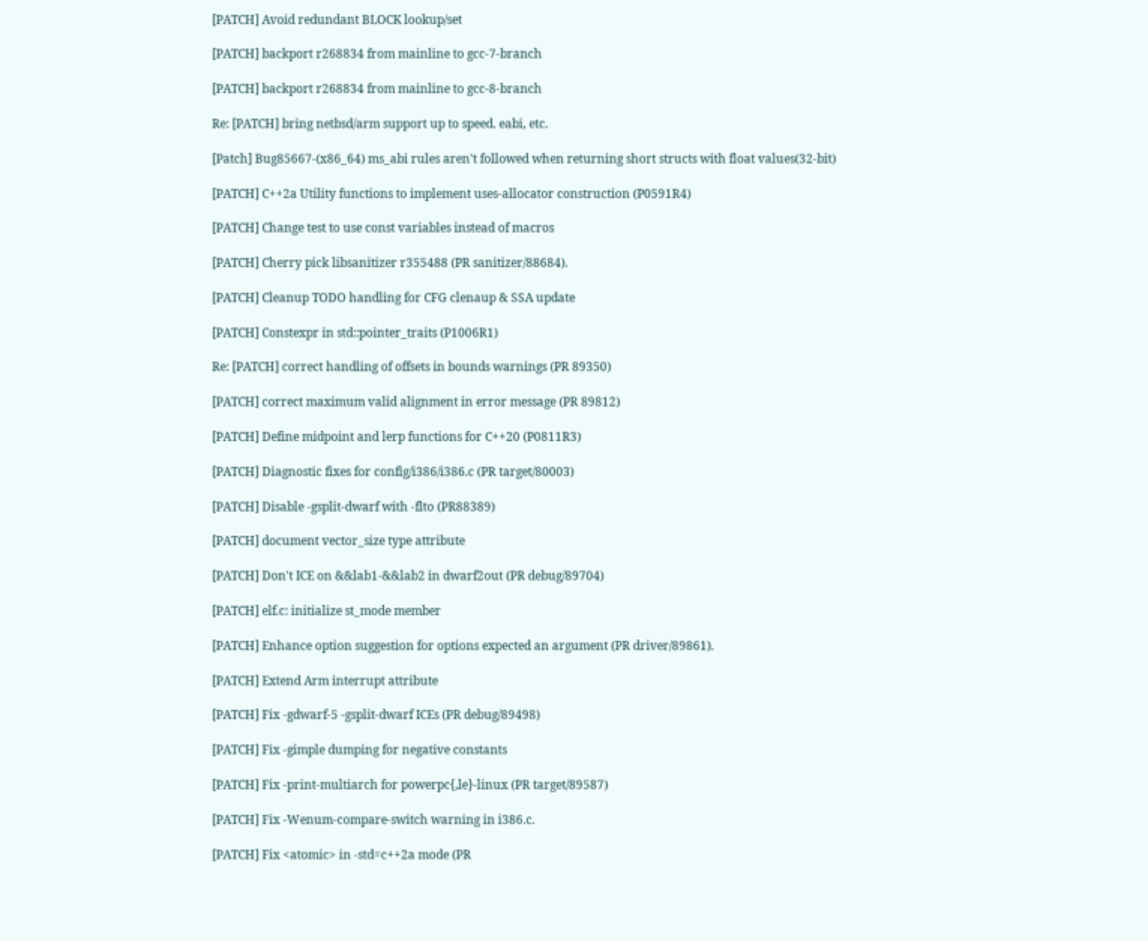[PATCH] Avoid redundant BLOCK lookup/set

[PATCH] backport r268834 from mainline to gcc-7-branch

[PATCH] backport r268834 from mainline to gcc-8-branch

Re: [PATCH] bring netbsd/arm support up to speed. eabi, etc.

[Patch] Bug85667-(x86_64) ms_abi rules aren't followed when returning short structs with float values(32-bit)

[PATCH] C++2a Utility functions to implement uses-allocator construction (P0591R4)

[PATCH] Change test to use const variables instead of macros

[PATCH] Cherry pick libsanitizer r355488 (PR sanitizer/88684).

[PATCH] Cleanup TODO handling for CFG clenaup & SSA update

[PATCH] Constexpr in std::pointer_traits (P1006R1)

Re: [PATCH] correct handling of offsets in bounds warnings (PR 89350)

[PATCH] correct maximum valid alignment in error message (PR 89812)

[PATCH] Define midpoint and lerp functions for C++20 (P0811R3)

[PATCH] Diagnostic fixes for config/i386/i386.c (PR target/80003)

[PATCH] Disable -gsplit-dwarf with -flto (PR88389)

[PATCH] document vector_size type attribute

[PATCH] Don't ICE on &&lab1-&&lab2 in dwarf2out (PR debug/89704)

[PATCH] elf.c: initialize st_mode member

[PATCH] Enhance option suggestion for options expected an argument (PR driver/89861).

[PATCH] Extend Arm interrupt attribute

[PATCH] Fix -gdwarf-5 -gsplit-dwarf ICEs (PR debug/89498)

[PATCH] Fix -gimple dumping for negative constants

[PATCH] Fix -print-multiarch for powerpc{,le}-linux (PR target/89587)

[PATCH] Fix -Wenum-compare-switch warning in i386.c.

[PATCH] Fix <atomic> in -std=c++2a mode (PR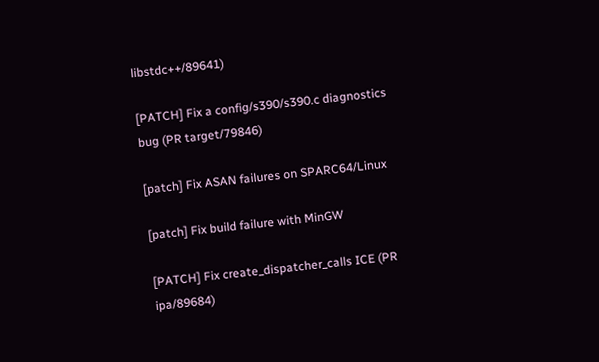libstdc++/89641)

[PATCH] Fix a config/s390/s390.c diagnostics bug (PR target/79846)

[patch] Fix ASAN failures on SPARC64/Linux

[patch] Fix build failure with MinGW

[PATCH] Fix create_dispatcher_calls ICE (PR ipa/89684)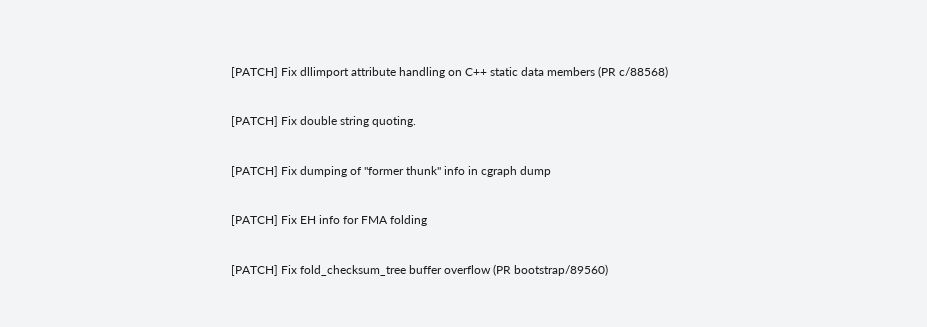[PATCH] Fix dllimport attribute handling on C++ static data members (PR c/88568)

[PATCH] Fix double string quoting.

[PATCH] Fix dumping of "former thunk" info in cgraph dump

[PATCH] Fix EH info for FMA folding

[PATCH] Fix fold_checksum_tree buffer overflow (PR bootstrap/89560)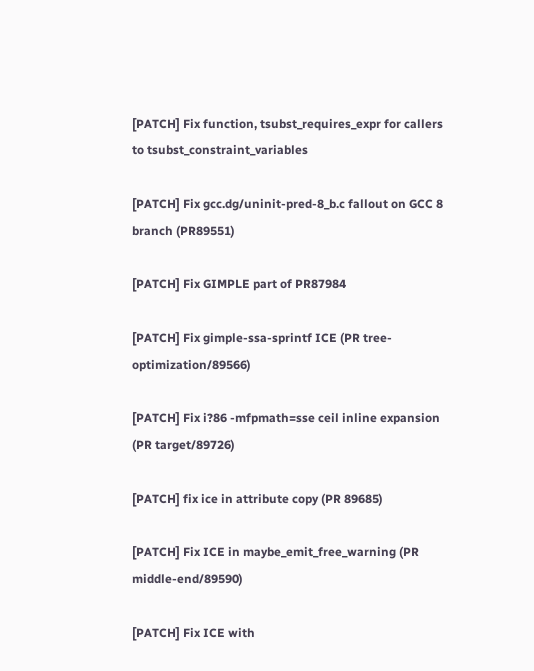[PATCH] Fix function, tsubst_requires_expr for callers to tsubst_constraint_variables

[PATCH] Fix gcc.dg/uninit-pred-8_b.c fallout on GCC 8 branch (PR89551)

[PATCH] Fix GIMPLE part of PR87984

[PATCH] Fix gimple-ssa-sprintf ICE (PR tree-optimization/89566)

[PATCH] Fix i?86 -mfpmath=sse ceil inline expansion (PR target/89726)

[PATCH] fix ice in attribute copy (PR 89685)

[PATCH] Fix ICE in maybe_emit_free_warning (PR middle-end/89590)

[PATCH] Fix ICE with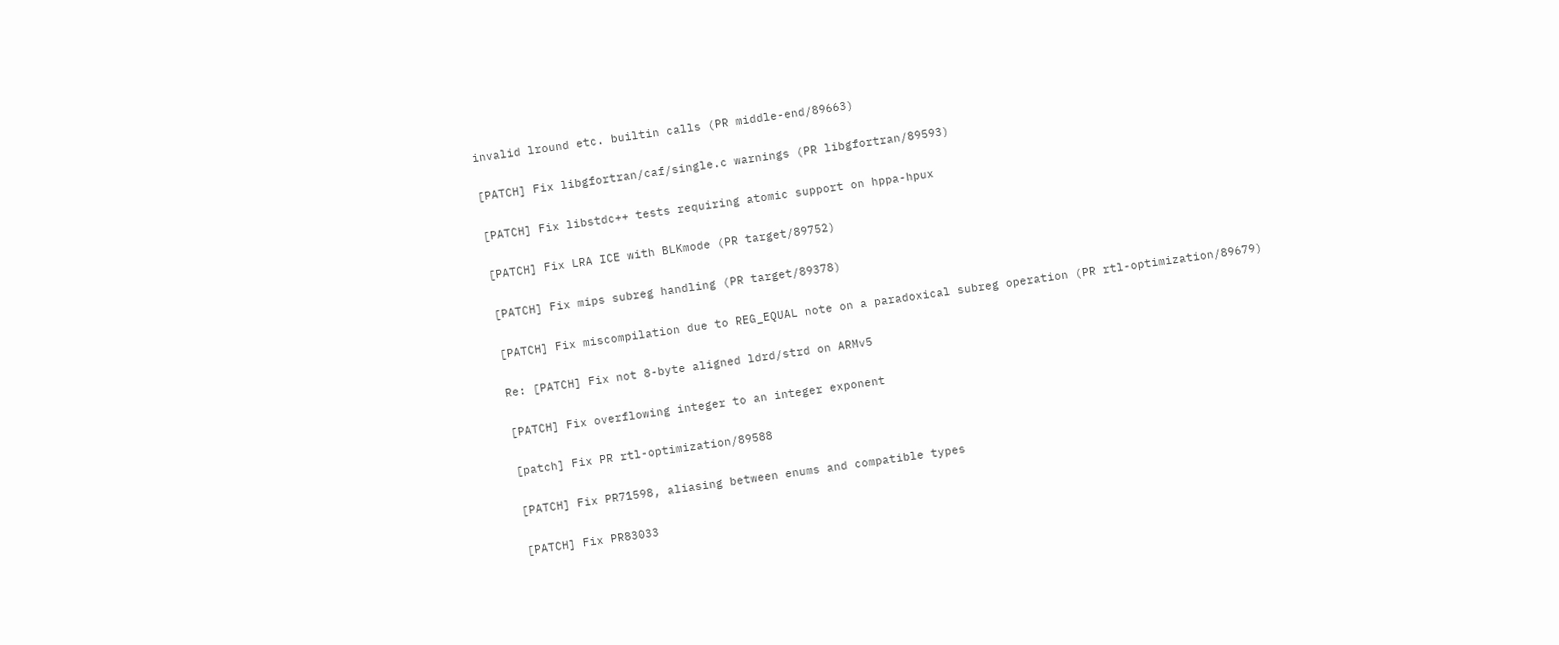invalid lround etc. builtin calls (PR middle-end/89663)

[PATCH] Fix libgfortran/caf/single.c warnings (PR libgfortran/89593)

[PATCH] Fix libstdc++ tests requiring atomic support on hppa-hpux

[PATCH] Fix LRA ICE with BLKmode (PR target/89752)

[PATCH] Fix mips subreg handling (PR target/89378)

[PATCH] Fix miscompilation due to REG_EQUAL note on a paradoxical subreg operation (PR rtl-optimization/89679)

Re: [PATCH] Fix not 8-byte aligned ldrd/strd on ARMv5

[PATCH] Fix overflowing integer to an integer exponent

[patch] Fix PR rtl-optimization/89588

[PATCH] Fix PR71598, aliasing between enums and compatible types

[PATCH] Fix PR83033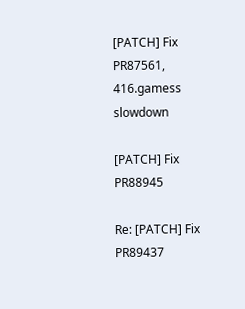[PATCH] Fix PR87561, 416.gamess slowdown

[PATCH] Fix PR88945

Re: [PATCH] Fix PR89437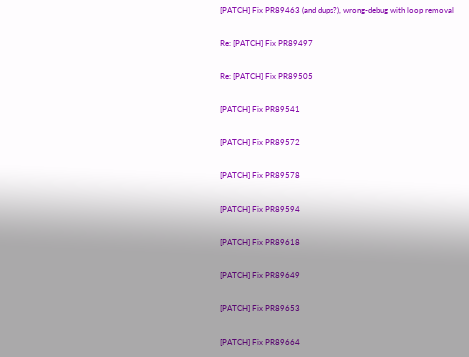[PATCH] Fix PR89463 (and dups?), wrong-debug with loop removal

Re: [PATCH] Fix PR89497

Re: [PATCH] Fix PR89505

[PATCH] Fix PR89541

[PATCH] Fix PR89572

[PATCH] Fix PR89578

[PATCH] Fix PR89594

[PATCH] Fix PR89618

[PATCH] Fix PR89649

[PATCH] Fix PR89653

[PATCH] Fix PR89664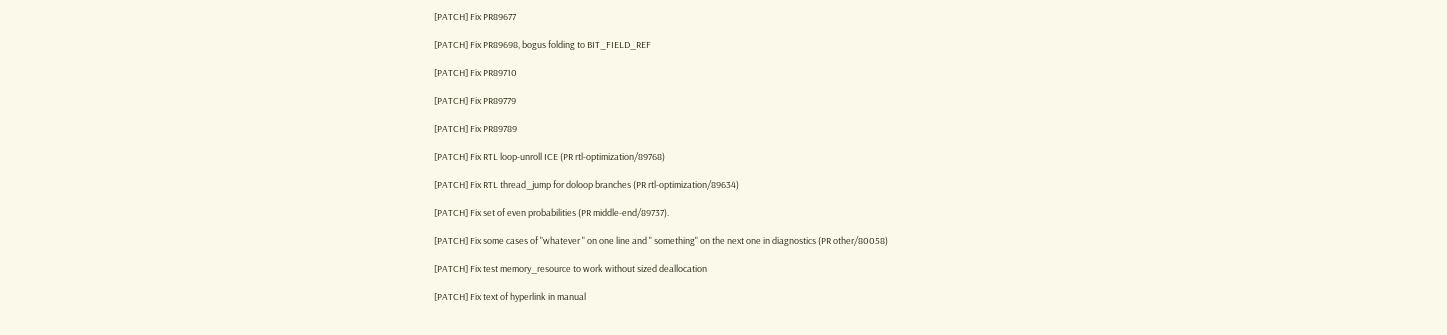[PATCH] Fix PR89677

[PATCH] Fix PR89698, bogus folding to BIT_FIELD_REF

[PATCH] Fix PR89710

[PATCH] Fix PR89779

[PATCH] Fix PR89789

[PATCH] Fix RTL loop-unroll ICE (PR rtl-optimization/89768)

[PATCH] Fix RTL thread_jump for doloop branches (PR rtl-optimization/89634)

[PATCH] Fix set of even probabilities (PR middle-end/89737).

[PATCH] Fix some cases of "whatever " on one line and " something" on the next one in diagnostics (PR other/80058)

[PATCH] Fix test memory_resource to work without sized deallocation

[PATCH] Fix text of hyperlink in manual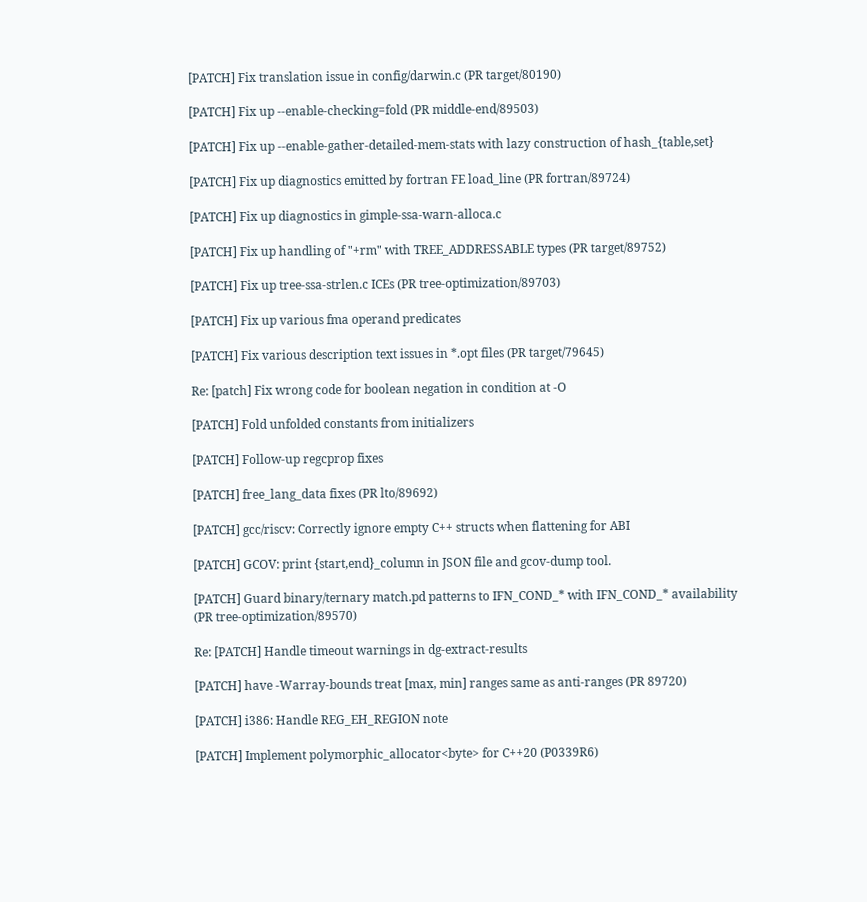[PATCH] Fix translation issue in config/darwin.c (PR target/80190)

[PATCH] Fix up --enable-checking=fold (PR middle-end/89503)

[PATCH] Fix up --enable-gather-detailed-mem-stats with lazy construction of hash_{table,set}

[PATCH] Fix up diagnostics emitted by fortran FE load_line (PR fortran/89724)

[PATCH] Fix up diagnostics in gimple-ssa-warn-alloca.c

[PATCH] Fix up handling of "+rm" with TREE_ADDRESSABLE types (PR target/89752)

[PATCH] Fix up tree-ssa-strlen.c ICEs (PR tree-optimization/89703)

[PATCH] Fix up various fma operand predicates

[PATCH] Fix various description text issues in *.opt files (PR target/79645)

Re: [patch] Fix wrong code for boolean negation in condition at -O

[PATCH] Fold unfolded constants from initializers

[PATCH] Follow-up regcprop fixes

[PATCH] free_lang_data fixes (PR lto/89692)

[PATCH] gcc/riscv: Correctly ignore empty C++ structs when flattening for ABI

[PATCH] GCOV: print {start,end}_column in JSON file and gcov-dump tool.

[PATCH] Guard binary/ternary match.pd patterns to IFN_COND_* with IFN_COND_* availability (PR tree-optimization/89570)

Re: [PATCH] Handle timeout warnings in dg-extract-results

[PATCH] have -Warray-bounds treat [max, min] ranges same as anti-ranges (PR 89720)

[PATCH] i386: Handle REG_EH_REGION note

[PATCH] Implement polymorphic_allocator<byte> for C++20 (P0339R6)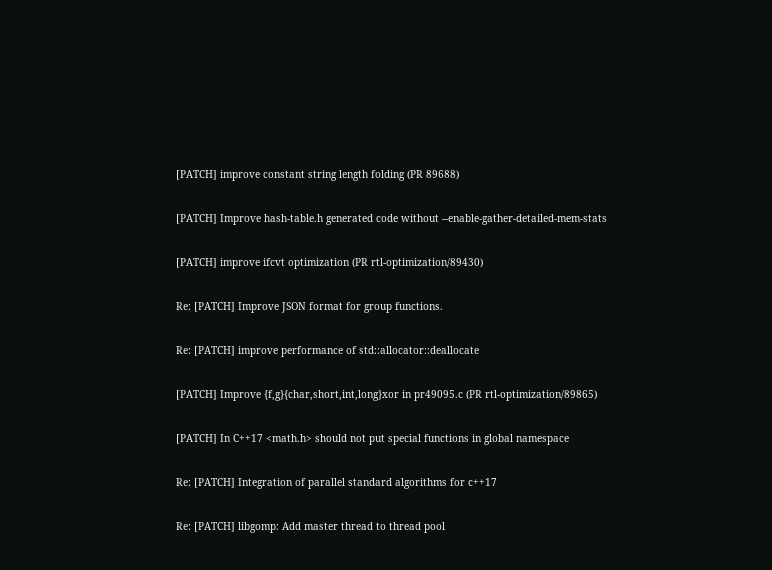[PATCH] improve constant string length folding (PR 89688)

[PATCH] Improve hash-table.h generated code without --enable-gather-detailed-mem-stats

[PATCH] improve ifcvt optimization (PR rtl-optimization/89430)

Re: [PATCH] Improve JSON format for group functions.

Re: [PATCH] improve performance of std::allocator::deallocate

[PATCH] Improve {f,g}{char,short,int,long}xor in pr49095.c (PR rtl-optimization/89865)

[PATCH] In C++17 <math.h> should not put special functions in global namespace

Re: [PATCH] Integration of parallel standard algorithms for c++17

Re: [PATCH] libgomp: Add master thread to thread pool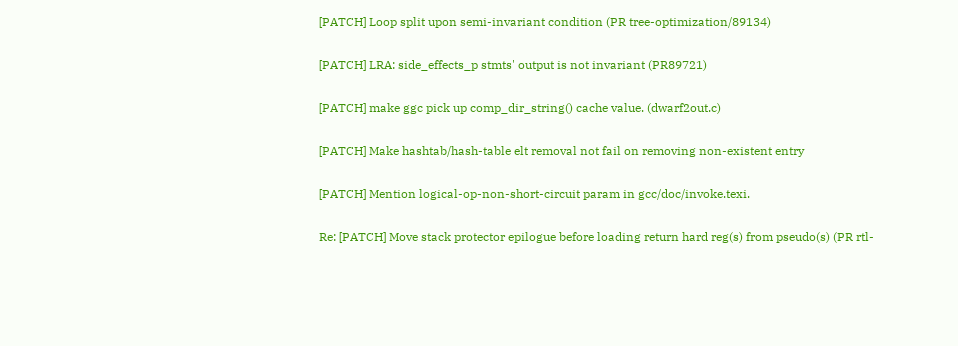[PATCH] Loop split upon semi-invariant condition (PR tree-optimization/89134)

[PATCH] LRA: side_effects_p stmts' output is not invariant (PR89721)

[PATCH] make ggc pick up comp_dir_string() cache value. (dwarf2out.c)

[PATCH] Make hashtab/hash-table elt removal not fail on removing non-existent entry

[PATCH] Mention logical-op-non-short-circuit param in gcc/doc/invoke.texi.

Re: [PATCH] Move stack protector epilogue before loading return hard reg(s) from pseudo(s) (PR rtl-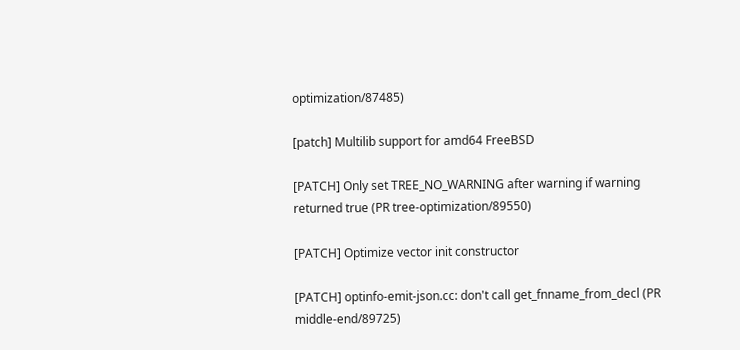optimization/87485)

[patch] Multilib support for amd64 FreeBSD

[PATCH] Only set TREE_NO_WARNING after warning if warning returned true (PR tree-optimization/89550)

[PATCH] Optimize vector init constructor

[PATCH] optinfo-emit-json.cc: don't call get_fnname_from_decl (PR middle-end/89725)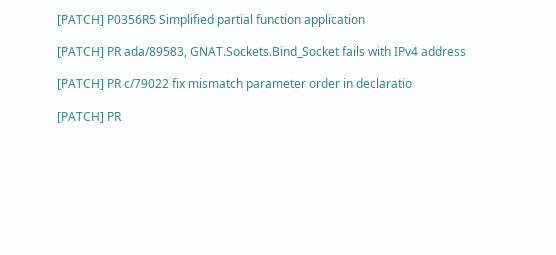[PATCH] P0356R5 Simplified partial function application

[PATCH] PR ada/89583, GNAT.Sockets.Bind_Socket fails with IPv4 address

[PATCH] PR c/79022 fix mismatch parameter order in declaratio

[PATCH] PR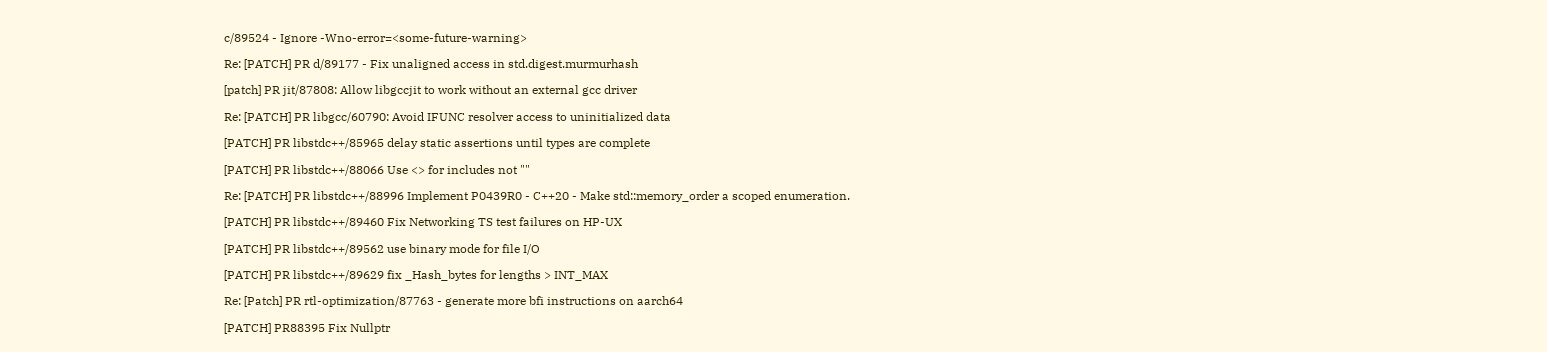c/89524 - Ignore -Wno-error=<some-future-warning>

Re: [PATCH] PR d/89177 - Fix unaligned access in std.digest.murmurhash

[patch] PR jit/87808: Allow libgccjit to work without an external gcc driver

Re: [PATCH] PR libgcc/60790: Avoid IFUNC resolver access to uninitialized data

[PATCH] PR libstdc++/85965 delay static assertions until types are complete

[PATCH] PR libstdc++/88066 Use <> for includes not ""

Re: [PATCH] PR libstdc++/88996 Implement P0439R0 - C++20 - Make std::memory_order a scoped enumeration.

[PATCH] PR libstdc++/89460 Fix Networking TS test failures on HP-UX

[PATCH] PR libstdc++/89562 use binary mode for file I/O

[PATCH] PR libstdc++/89629 fix _Hash_bytes for lengths > INT_MAX

Re: [Patch] PR rtl-optimization/87763 - generate more bfi instructions on aarch64

[PATCH] PR88395 Fix Nullptr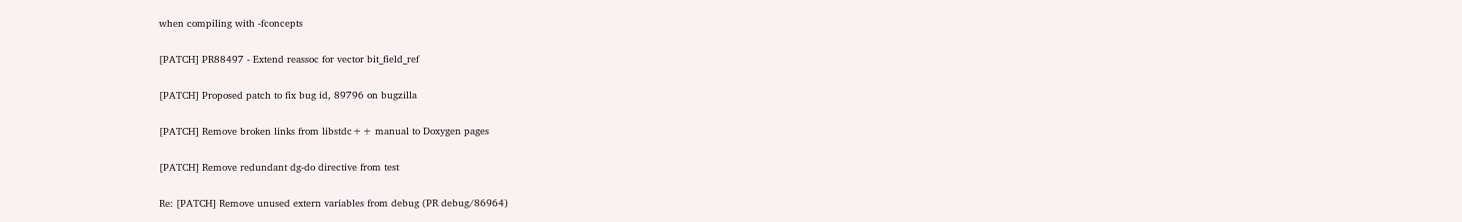when compiling with -fconcepts

[PATCH] PR88497 - Extend reassoc for vector bit_field_ref

[PATCH] Proposed patch to fix bug id, 89796 on bugzilla

[PATCH] Remove broken links from libstdc++ manual to Doxygen pages

[PATCH] Remove redundant dg-do directive from test

Re: [PATCH] Remove unused extern variables from debug (PR debug/86964)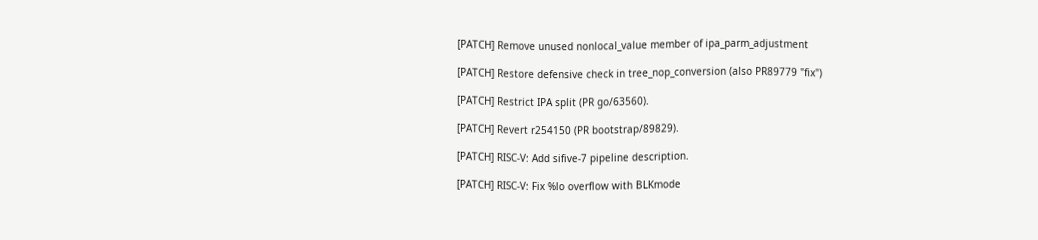[PATCH] Remove unused nonlocal_value member of ipa_parm_adjustment

[PATCH] Restore defensive check in tree_nop_conversion (also PR89779 "fix")

[PATCH] Restrict IPA split (PR go/63560).

[PATCH] Revert r254150 (PR bootstrap/89829).

[PATCH] RISC-V: Add sifive-7 pipeline description.

[PATCH] RISC-V: Fix %lo overflow with BLKmode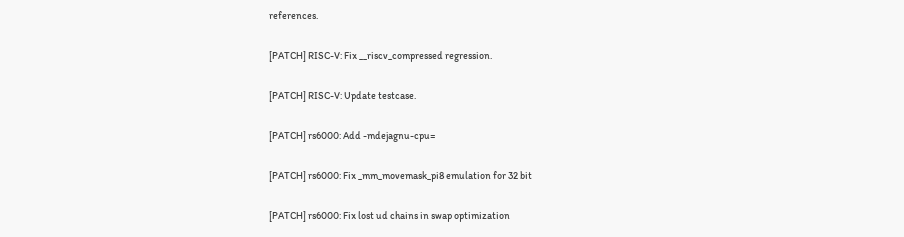references.

[PATCH] RISC-V: Fix __riscv_compressed regression.

[PATCH] RISC-V: Update testcase.

[PATCH] rs6000: Add -mdejagnu-cpu=

[PATCH] rs6000: Fix _mm_movemask_pi8 emulation for 32 bit

[PATCH] rs6000: Fix lost ud chains in swap optimization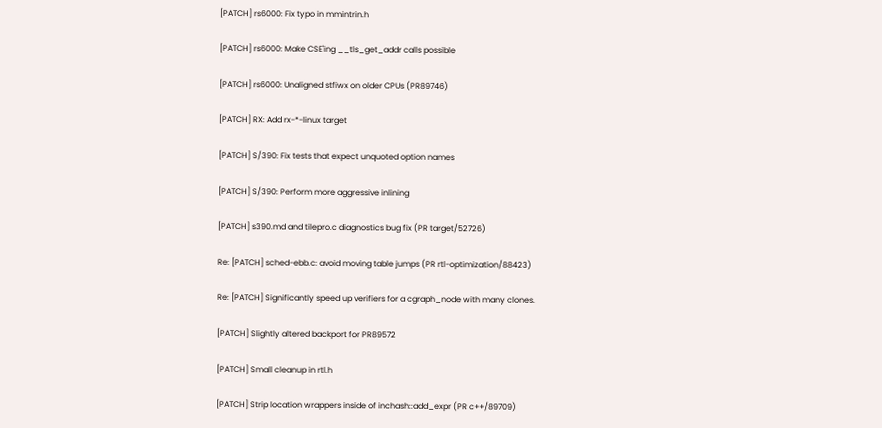[PATCH] rs6000: Fix typo in mmintrin.h

[PATCH] rs6000: Make CSE'ing __tls_get_addr calls possible

[PATCH] rs6000: Unaligned stfiwx on older CPUs (PR89746)

[PATCH] RX: Add rx-*-linux target

[PATCH] S/390: Fix tests that expect unquoted option names

[PATCH] S/390: Perform more aggressive inlining

[PATCH] s390.md and tilepro.c diagnostics bug fix (PR target/52726)

Re: [PATCH] sched-ebb.c: avoid moving table jumps (PR rtl-optimization/88423)

Re: [PATCH] Significantly speed up verifiers for a cgraph_node with many clones.

[PATCH] Slightly altered backport for PR89572

[PATCH] Small cleanup in rtl.h

[PATCH] Strip location wrappers inside of inchash::add_expr (PR c++/89709)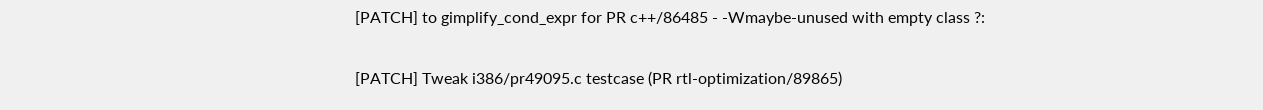[PATCH] to gimplify_cond_expr for PR c++/86485 - -Wmaybe-unused with empty class ?:

[PATCH] Tweak i386/pr49095.c testcase (PR rtl-optimization/89865)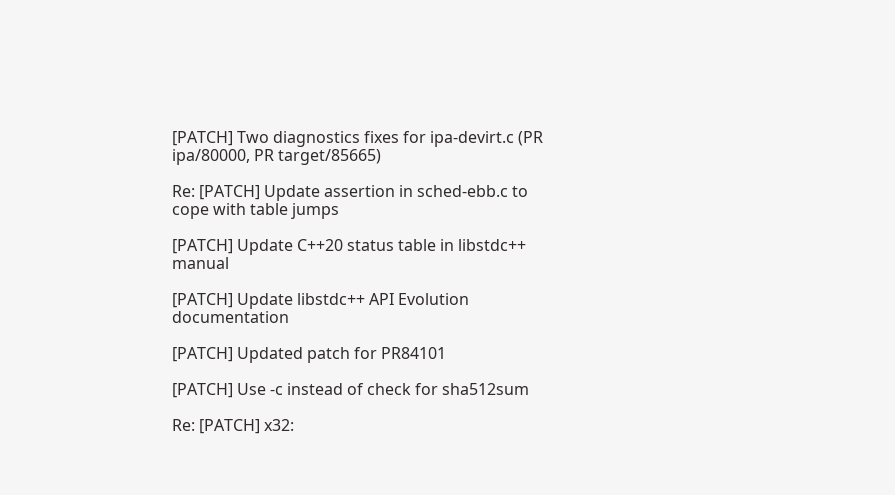[PATCH] Two diagnostics fixes for ipa-devirt.c (PR ipa/80000, PR target/85665)

Re: [PATCH] Update assertion in sched-ebb.c to cope with table jumps

[PATCH] Update C++20 status table in libstdc++ manual

[PATCH] Update libstdc++ API Evolution documentation

[PATCH] Updated patch for PR84101

[PATCH] Use -c instead of check for sha512sum

Re: [PATCH] x32: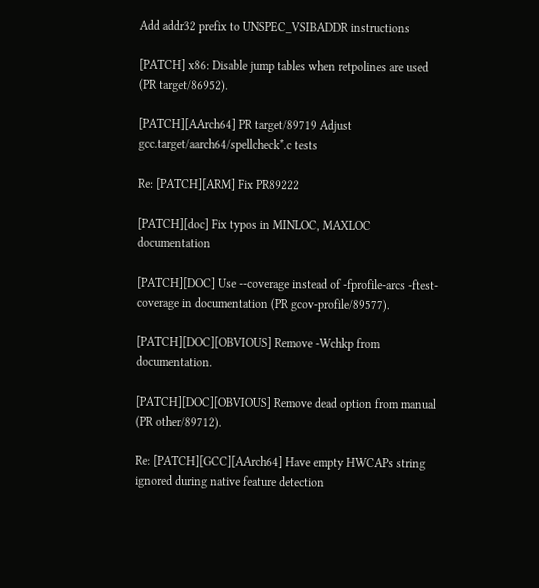Add addr32 prefix to UNSPEC_VSIBADDR instructions

[PATCH] x86: Disable jump tables when retpolines are used (PR target/86952).

[PATCH][AArch64] PR target/89719 Adjust gcc.target/aarch64/spellcheck*.c tests

Re: [PATCH][ARM] Fix PR89222

[PATCH][doc] Fix typos in MINLOC, MAXLOC documentation

[PATCH][DOC] Use --coverage instead of -fprofile-arcs -ftest-coverage in documentation (PR gcov-profile/89577).

[PATCH][DOC][OBVIOUS] Remove -Wchkp from documentation.

[PATCH][DOC][OBVIOUS] Remove dead option from manual (PR other/89712).

Re: [PATCH][GCC][AArch64] Have empty HWCAPs string ignored during native feature detection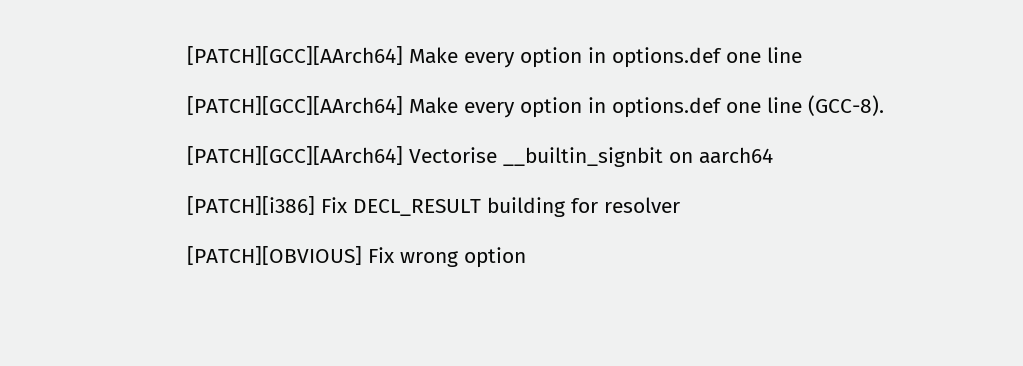[PATCH][GCC][AArch64] Make every option in options.def one line

[PATCH][GCC][AArch64] Make every option in options.def one line (GCC-8).

[PATCH][GCC][AArch64] Vectorise __builtin_signbit on aarch64

[PATCH][i386] Fix DECL_RESULT building for resolver

[PATCH][OBVIOUS] Fix wrong option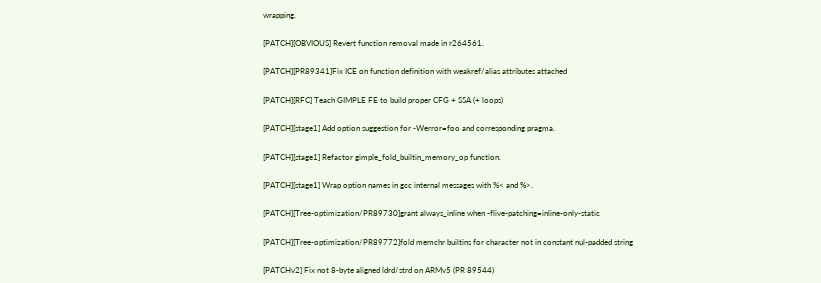wrapping.

[PATCH][OBVIOUS] Revert function removal made in r264561.

[PATCH][PR89341]Fix ICE on function definition with weakref/alias attributes attached

[PATCH][RFC] Teach GIMPLE FE to build proper CFG + SSA (+ loops)

[PATCH][stage1] Add option suggestion for -Werror=foo and corresponding pragma.

[PATCH][stage1] Refactor gimple_fold_builtin_memory_op function.

[PATCH][stage1] Wrap option names in gcc internal messages with %< and %>.

[PATCH][Tree-optimization/PR89730]grant always_inline when -flive-patching=inline-only-static

[PATCH][Tree-optimization/PR89772]fold memchr builtins for character not in constant nul-padded string

[PATCHv2] Fix not 8-byte aligned ldrd/strd on ARMv5 (PR 89544)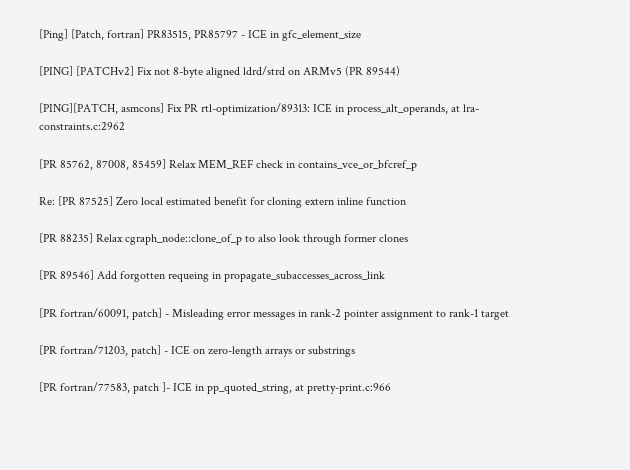[Ping] [Patch, fortran] PR83515, PR85797 - ICE in gfc_element_size

[PING] [PATCHv2] Fix not 8-byte aligned ldrd/strd on ARMv5 (PR 89544)

[PING][PATCH, asmcons] Fix PR rtl-optimization/89313: ICE in process_alt_operands, at lra-constraints.c:2962

[PR 85762, 87008, 85459] Relax MEM_REF check in contains_vce_or_bfcref_p

Re: [PR 87525] Zero local estimated benefit for cloning extern inline function

[PR 88235] Relax cgraph_node::clone_of_p to also look through former clones

[PR 89546] Add forgotten requeing in propagate_subaccesses_across_link

[PR fortran/60091, patch] - Misleading error messages in rank-2 pointer assignment to rank-1 target

[PR fortran/71203, patch] - ICE on zero-length arrays or substrings

[PR fortran/77583, patch ]- ICE in pp_quoted_string, at pretty-print.c:966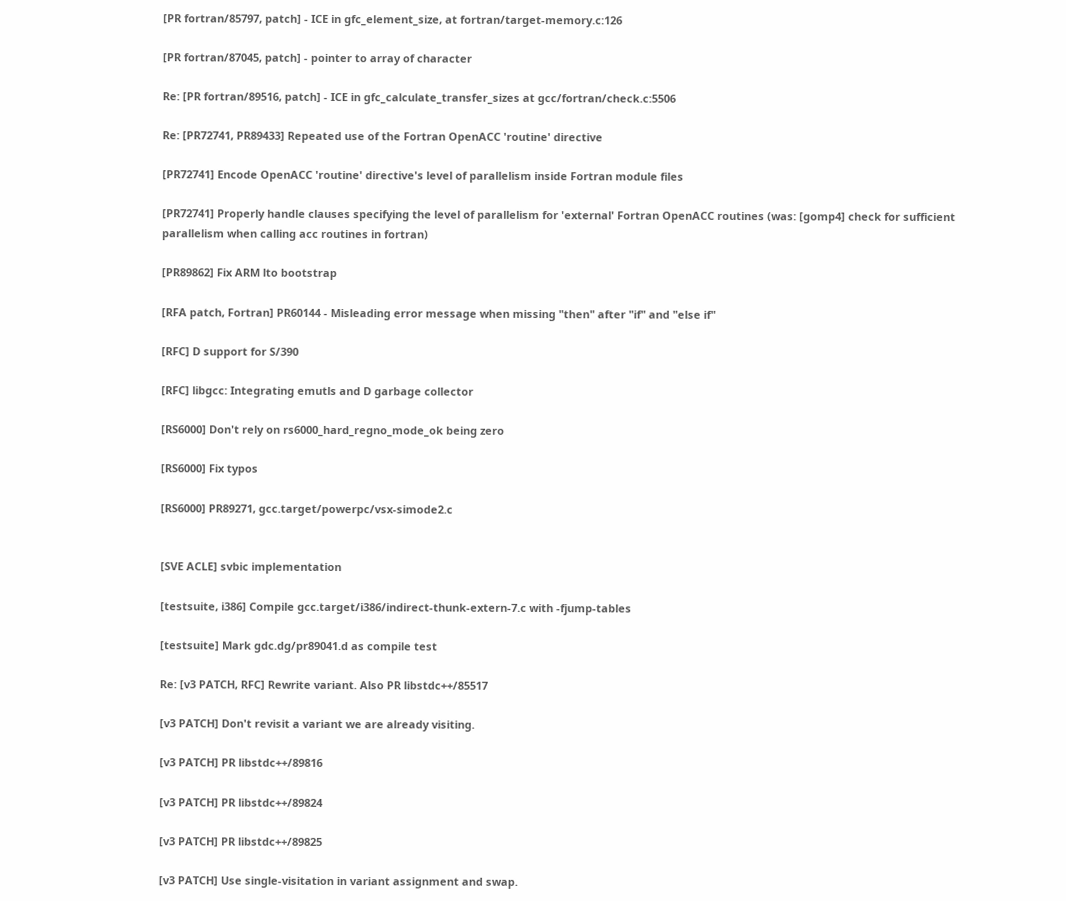[PR fortran/85797, patch] - ICE in gfc_element_size, at fortran/target-memory.c:126

[PR fortran/87045, patch] - pointer to array of character

Re: [PR fortran/89516, patch] - ICE in gfc_calculate_transfer_sizes at gcc/fortran/check.c:5506

Re: [PR72741, PR89433] Repeated use of the Fortran OpenACC 'routine' directive

[PR72741] Encode OpenACC 'routine' directive's level of parallelism inside Fortran module files

[PR72741] Properly handle clauses specifying the level of parallelism for 'external' Fortran OpenACC routines (was: [gomp4] check for sufficient parallelism when calling acc routines in fortran)

[PR89862] Fix ARM lto bootstrap

[RFA patch, Fortran] PR60144 - Misleading error message when missing "then" after "if" and "else if"

[RFC] D support for S/390

[RFC] libgcc: Integrating emutls and D garbage collector

[RS6000] Don't rely on rs6000_hard_regno_mode_ok being zero

[RS6000] Fix typos

[RS6000] PR89271, gcc.target/powerpc/vsx-simode2.c


[SVE ACLE] svbic implementation

[testsuite, i386] Compile gcc.target/i386/indirect-thunk-extern-7.c with -fjump-tables

[testsuite] Mark gdc.dg/pr89041.d as compile test

Re: [v3 PATCH, RFC] Rewrite variant. Also PR libstdc++/85517

[v3 PATCH] Don't revisit a variant we are already visiting.

[v3 PATCH] PR libstdc++/89816

[v3 PATCH] PR libstdc++/89824

[v3 PATCH] PR libstdc++/89825

[v3 PATCH] Use single-visitation in variant assignment and swap.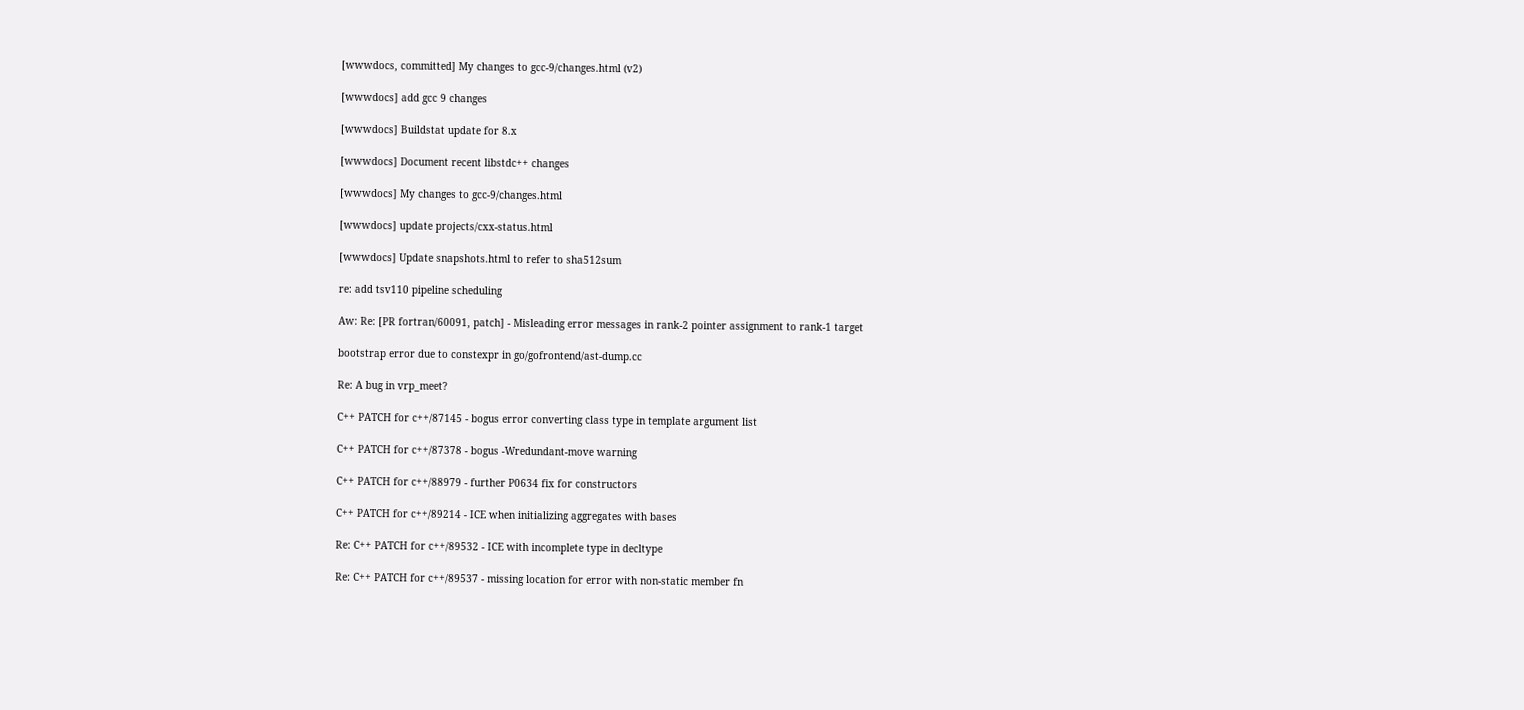[wwwdocs, committed] My changes to gcc-9/changes.html (v2)

[wwwdocs] add gcc 9 changes

[wwwdocs] Buildstat update for 8.x

[wwwdocs] Document recent libstdc++ changes

[wwwdocs] My changes to gcc-9/changes.html

[wwwdocs] update projects/cxx-status.html

[wwwdocs] Update snapshots.html to refer to sha512sum

re: add tsv110 pipeline scheduling

Aw: Re: [PR fortran/60091, patch] - Misleading error messages in rank-2 pointer assignment to rank-1 target

bootstrap error due to constexpr in go/gofrontend/ast-dump.cc

Re: A bug in vrp_meet?

C++ PATCH for c++/87145 - bogus error converting class type in template argument list

C++ PATCH for c++/87378 - bogus -Wredundant-move warning

C++ PATCH for c++/88979 - further P0634 fix for constructors

C++ PATCH for c++/89214 - ICE when initializing aggregates with bases

Re: C++ PATCH for c++/89532 - ICE with incomplete type in decltype

Re: C++ PATCH for c++/89537 - missing location for error with non-static member fn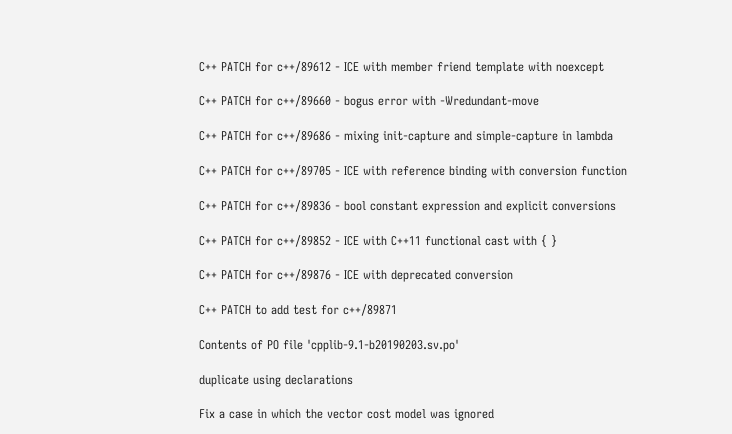C++ PATCH for c++/89612 - ICE with member friend template with noexcept

C++ PATCH for c++/89660 - bogus error with -Wredundant-move

C++ PATCH for c++/89686 - mixing init-capture and simple-capture in lambda

C++ PATCH for c++/89705 - ICE with reference binding with conversion function

C++ PATCH for c++/89836 - bool constant expression and explicit conversions

C++ PATCH for c++/89852 - ICE with C++11 functional cast with { }

C++ PATCH for c++/89876 - ICE with deprecated conversion

C++ PATCH to add test for c++/89871

Contents of PO file 'cpplib-9.1-b20190203.sv.po'

duplicate using declarations

Fix a case in which the vector cost model was ignored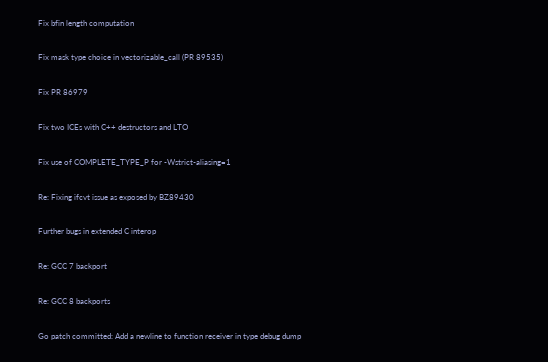Fix bfin length computation

Fix mask type choice in vectorizable_call (PR 89535)

Fix PR 86979

Fix two ICEs with C++ destructors and LTO

Fix use of COMPLETE_TYPE_P for -Wstrict-aliasing=1

Re: Fixing ifcvt issue as exposed by BZ89430

Further bugs in extended C interop

Re: GCC 7 backport

Re: GCC 8 backports

Go patch committed: Add a newline to function receiver in type debug dump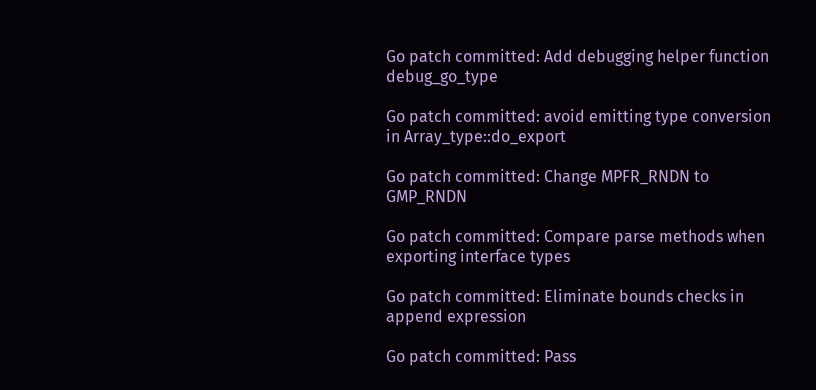Go patch committed: Add debugging helper function debug_go_type

Go patch committed: avoid emitting type conversion in Array_type::do_export

Go patch committed: Change MPFR_RNDN to GMP_RNDN

Go patch committed: Compare parse methods when exporting interface types

Go patch committed: Eliminate bounds checks in append expression

Go patch committed: Pass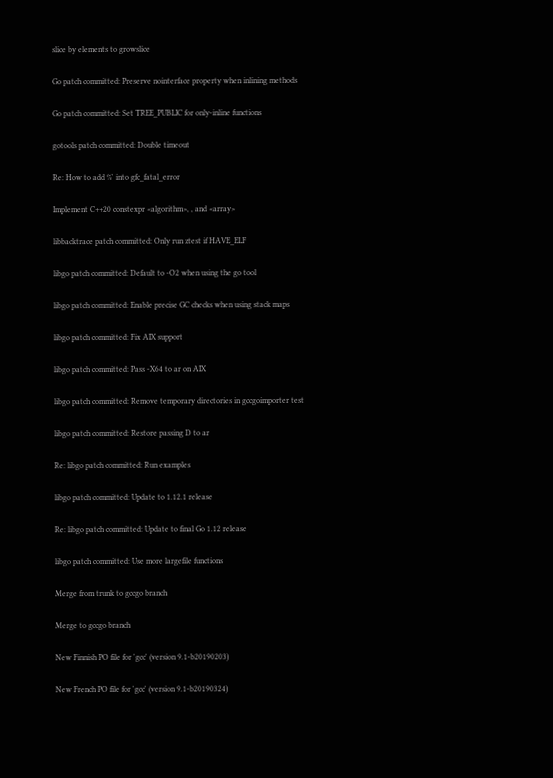slice by elements to growslice

Go patch committed: Preserve nointerface property when inlining methods

Go patch committed: Set TREE_PUBLIC for only-inline functions

gotools patch committed: Double timeout

Re: How to add %' into gfc_fatal_error

Implement C++20 constexpr <algorithm>, , and <array>

libbacktrace patch committed: Only run ztest if HAVE_ELF

libgo patch committed: Default to -O2 when using the go tool

libgo patch committed: Enable precise GC checks when using stack maps

libgo patch committed: Fix AIX support

libgo patch committed: Pass -X64 to ar on AIX

libgo patch committed: Remove temporary directories in gccgoimporter test

libgo patch committed: Restore passing D to ar

Re: libgo patch committed: Run examples

libgo patch committed: Update to 1.12.1 release

Re: libgo patch committed: Update to final Go 1.12 release

libgo patch committed: Use more largefile functions

Merge from trunk to gccgo branch

Merge to gccgo branch

New Finnish PO file for 'gcc' (version 9.1-b20190203)

New French PO file for 'gcc' (version 9.1-b20190324)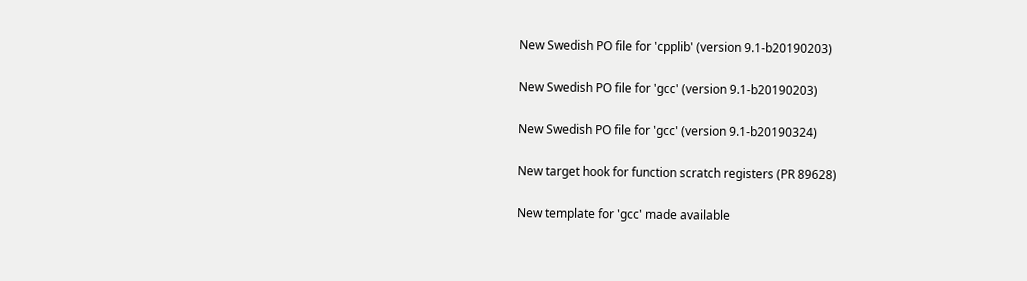New Swedish PO file for 'cpplib' (version 9.1-b20190203)

New Swedish PO file for 'gcc' (version 9.1-b20190203)

New Swedish PO file for 'gcc' (version 9.1-b20190324)

New target hook for function scratch registers (PR 89628)

New template for 'gcc' made available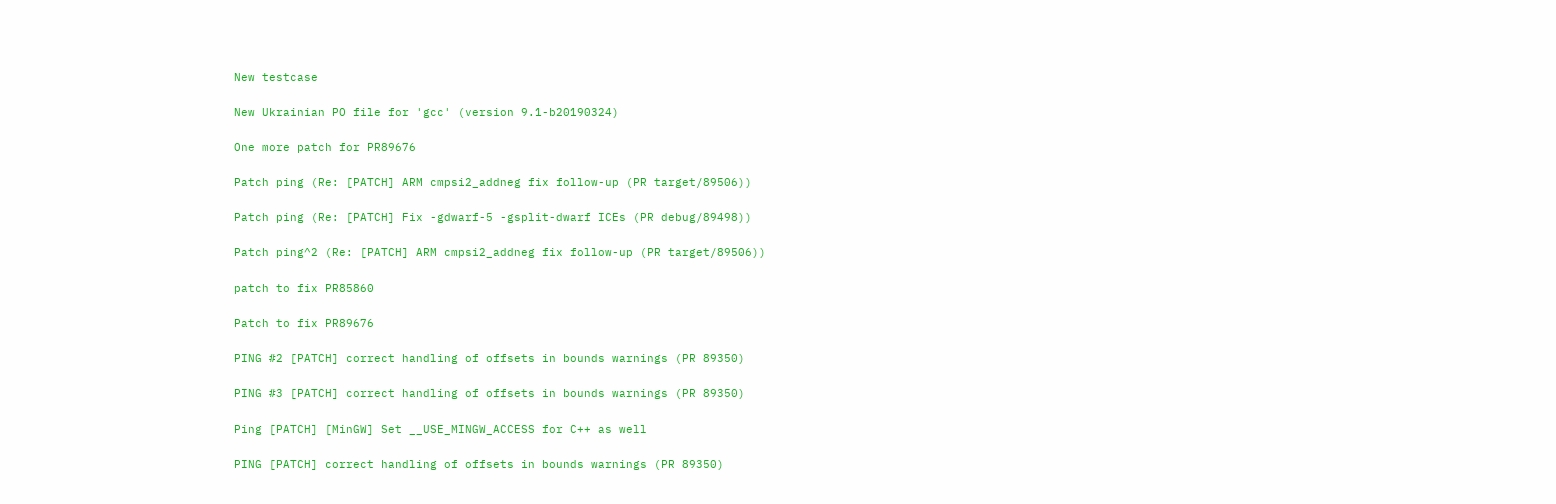New testcase

New Ukrainian PO file for 'gcc' (version 9.1-b20190324)

One more patch for PR89676

Patch ping (Re: [PATCH] ARM cmpsi2_addneg fix follow-up (PR target/89506))

Patch ping (Re: [PATCH] Fix -gdwarf-5 -gsplit-dwarf ICEs (PR debug/89498))

Patch ping^2 (Re: [PATCH] ARM cmpsi2_addneg fix follow-up (PR target/89506))

patch to fix PR85860

Patch to fix PR89676

PING #2 [PATCH] correct handling of offsets in bounds warnings (PR 89350)

PING #3 [PATCH] correct handling of offsets in bounds warnings (PR 89350)

Ping [PATCH] [MinGW] Set __USE_MINGW_ACCESS for C++ as well

PING [PATCH] correct handling of offsets in bounds warnings (PR 89350)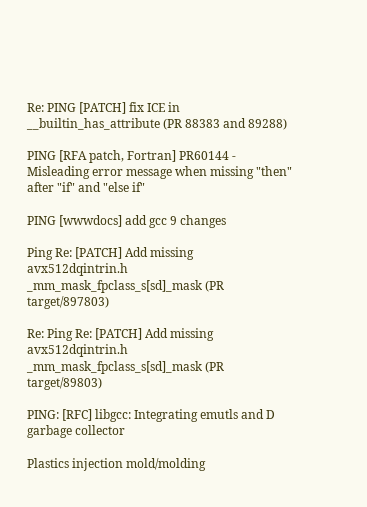Re: PING [PATCH] fix ICE in __builtin_has_attribute (PR 88383 and 89288)

PING [RFA patch, Fortran] PR60144 - Misleading error message when missing "then" after "if" and "else if"

PING [wwwdocs] add gcc 9 changes

Ping Re: [PATCH] Add missing avx512dqintrin.h _mm_mask_fpclass_s[sd]_mask (PR target/897803)

Re: Ping Re: [PATCH] Add missing avx512dqintrin.h _mm_mask_fpclass_s[sd]_mask (PR target/89803)

PING: [RFC] libgcc: Integrating emutls and D garbage collector

Plastics injection mold/molding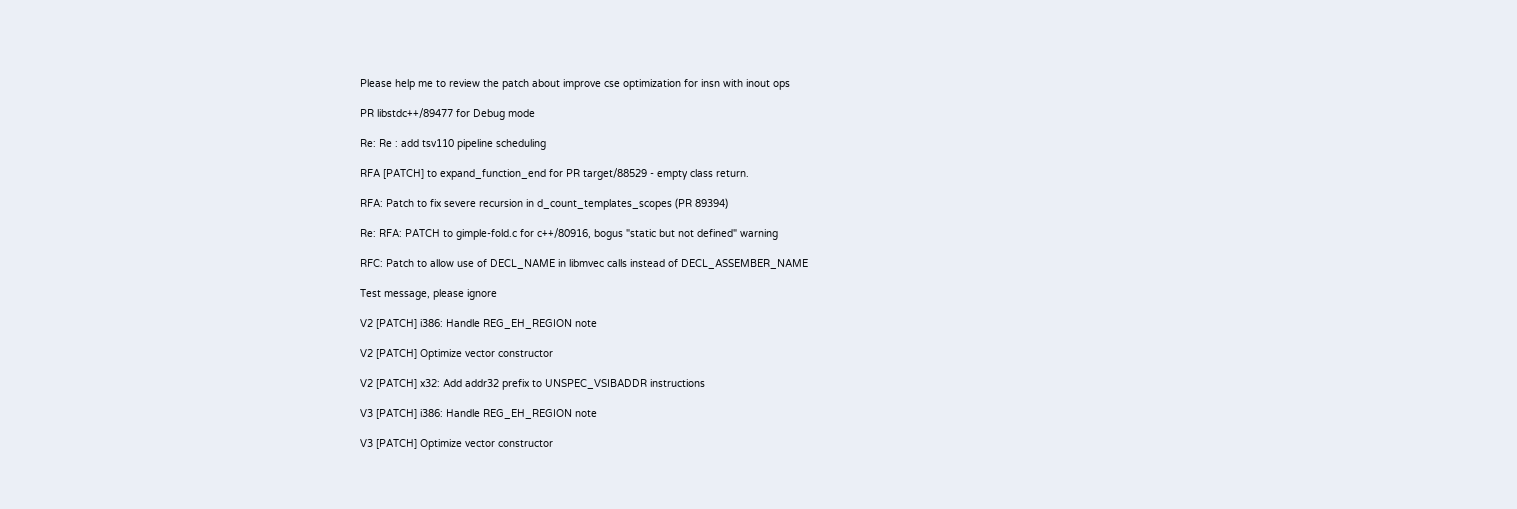Please help me to review the patch about improve cse optimization for insn with inout ops

PR libstdc++/89477 for Debug mode

Re: Re : add tsv110 pipeline scheduling

RFA [PATCH] to expand_function_end for PR target/88529 - empty class return.

RFA: Patch to fix severe recursion in d_count_templates_scopes (PR 89394)

Re: RFA: PATCH to gimple-fold.c for c++/80916, bogus "static but not defined" warning

RFC: Patch to allow use of DECL_NAME in libmvec calls instead of DECL_ASSEMBER_NAME

Test message, please ignore

V2 [PATCH] i386: Handle REG_EH_REGION note

V2 [PATCH] Optimize vector constructor

V2 [PATCH] x32: Add addr32 prefix to UNSPEC_VSIBADDR instructions

V3 [PATCH] i386: Handle REG_EH_REGION note

V3 [PATCH] Optimize vector constructor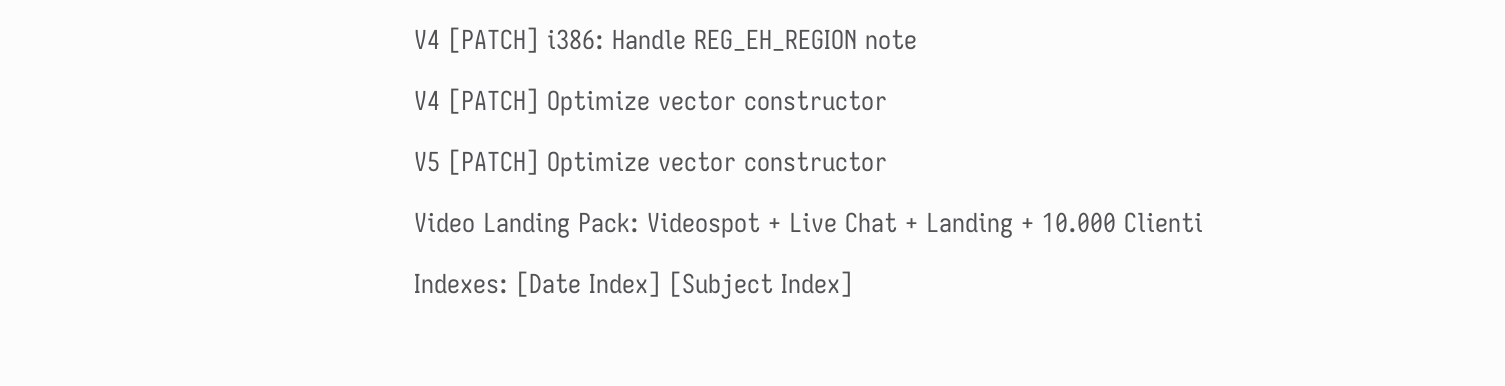V4 [PATCH] i386: Handle REG_EH_REGION note

V4 [PATCH] Optimize vector constructor

V5 [PATCH] Optimize vector constructor

Video Landing Pack: Videospot + Live Chat + Landing + 10.000 Clienti

Indexes: [Date Index] [Subject Index]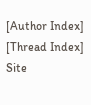[Author Index] [Thread Index]
Site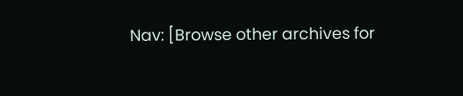Nav: [Browse other archives for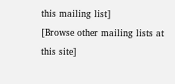this mailing list]
[Browse other mailing lists at this site]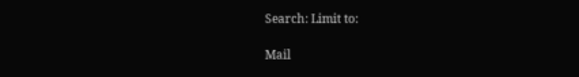Search: Limit to:

Mail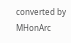converted by MHonArc